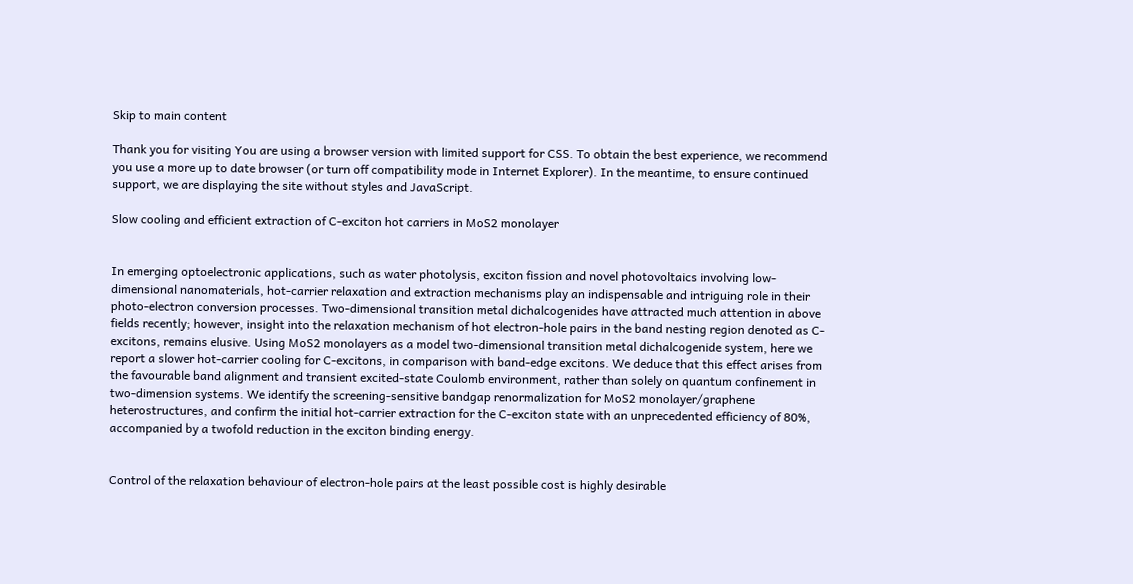Skip to main content

Thank you for visiting You are using a browser version with limited support for CSS. To obtain the best experience, we recommend you use a more up to date browser (or turn off compatibility mode in Internet Explorer). In the meantime, to ensure continued support, we are displaying the site without styles and JavaScript.

Slow cooling and efficient extraction of C-exciton hot carriers in MoS2 monolayer


In emerging optoelectronic applications, such as water photolysis, exciton fission and novel photovoltaics involving low-dimensional nanomaterials, hot-carrier relaxation and extraction mechanisms play an indispensable and intriguing role in their photo-electron conversion processes. Two-dimensional transition metal dichalcogenides have attracted much attention in above fields recently; however, insight into the relaxation mechanism of hot electron-hole pairs in the band nesting region denoted as C-excitons, remains elusive. Using MoS2 monolayers as a model two-dimensional transition metal dichalcogenide system, here we report a slower hot-carrier cooling for C-excitons, in comparison with band-edge excitons. We deduce that this effect arises from the favourable band alignment and transient excited-state Coulomb environment, rather than solely on quantum confinement in two-dimension systems. We identify the screening-sensitive bandgap renormalization for MoS2 monolayer/graphene heterostructures, and confirm the initial hot-carrier extraction for the C-exciton state with an unprecedented efficiency of 80%, accompanied by a twofold reduction in the exciton binding energy.


Control of the relaxation behaviour of electron-hole pairs at the least possible cost is highly desirable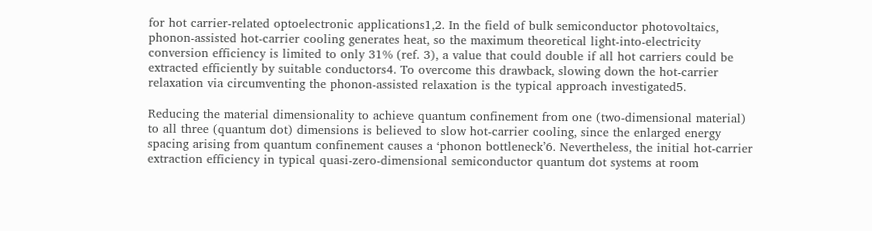for hot carrier-related optoelectronic applications1,2. In the field of bulk semiconductor photovoltaics, phonon-assisted hot-carrier cooling generates heat, so the maximum theoretical light-into-electricity conversion efficiency is limited to only 31% (ref. 3), a value that could double if all hot carriers could be extracted efficiently by suitable conductors4. To overcome this drawback, slowing down the hot-carrier relaxation via circumventing the phonon-assisted relaxation is the typical approach investigated5.

Reducing the material dimensionality to achieve quantum confinement from one (two-dimensional material) to all three (quantum dot) dimensions is believed to slow hot-carrier cooling, since the enlarged energy spacing arising from quantum confinement causes a ‘phonon bottleneck’6. Nevertheless, the initial hot-carrier extraction efficiency in typical quasi-zero-dimensional semiconductor quantum dot systems at room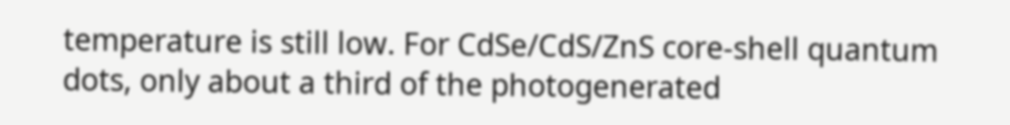temperature is still low. For CdSe/CdS/ZnS core-shell quantum dots, only about a third of the photogenerated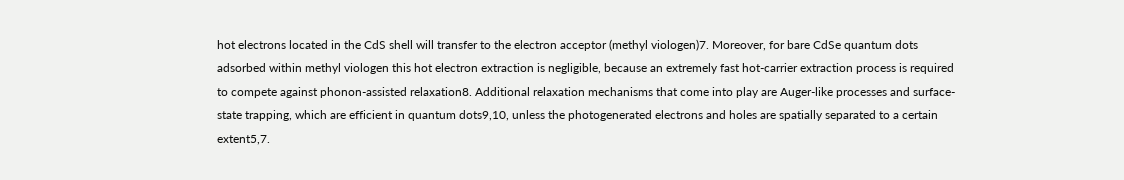hot electrons located in the CdS shell will transfer to the electron acceptor (methyl viologen)7. Moreover, for bare CdSe quantum dots adsorbed within methyl viologen this hot electron extraction is negligible, because an extremely fast hot-carrier extraction process is required to compete against phonon-assisted relaxation8. Additional relaxation mechanisms that come into play are Auger-like processes and surface-state trapping, which are efficient in quantum dots9,10, unless the photogenerated electrons and holes are spatially separated to a certain extent5,7.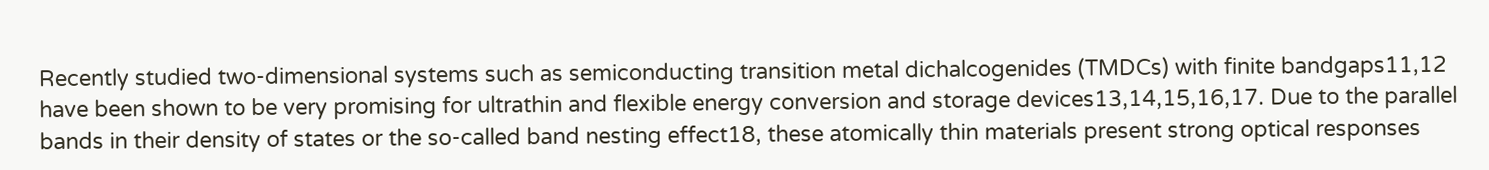Recently studied two-dimensional systems such as semiconducting transition metal dichalcogenides (TMDCs) with finite bandgaps11,12 have been shown to be very promising for ultrathin and flexible energy conversion and storage devices13,14,15,16,17. Due to the parallel bands in their density of states or the so-called band nesting effect18, these atomically thin materials present strong optical responses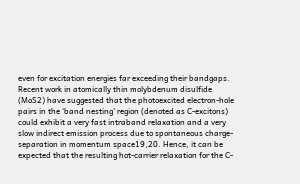even for excitation energies far exceeding their bandgaps. Recent work in atomically thin molybdenum disulfide (MoS2) have suggested that the photoexcited electron-hole pairs in the ‘band nesting’ region (denoted as C-excitons) could exhibit a very fast intraband relaxation and a very slow indirect emission process due to spontaneous charge-separation in momentum space19,20. Hence, it can be expected that the resulting hot-carrier relaxation for the C-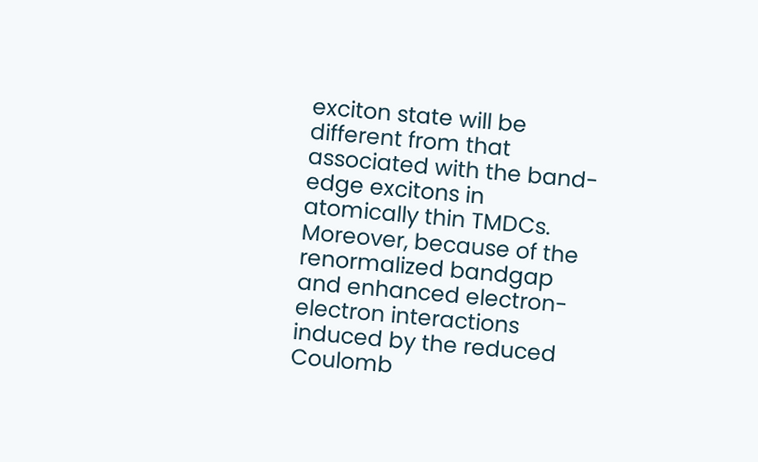exciton state will be different from that associated with the band-edge excitons in atomically thin TMDCs. Moreover, because of the renormalized bandgap and enhanced electron-electron interactions induced by the reduced Coulomb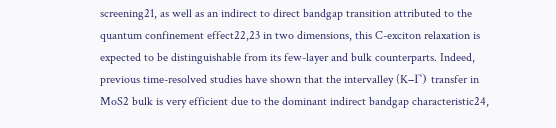screening21, as well as an indirect to direct bandgap transition attributed to the quantum confinement effect22,23 in two dimensions, this C-exciton relaxation is expected to be distinguishable from its few-layer and bulk counterparts. Indeed, previous time-resolved studies have shown that the intervalley (K−Γ) transfer in MoS2 bulk is very efficient due to the dominant indirect bandgap characteristic24,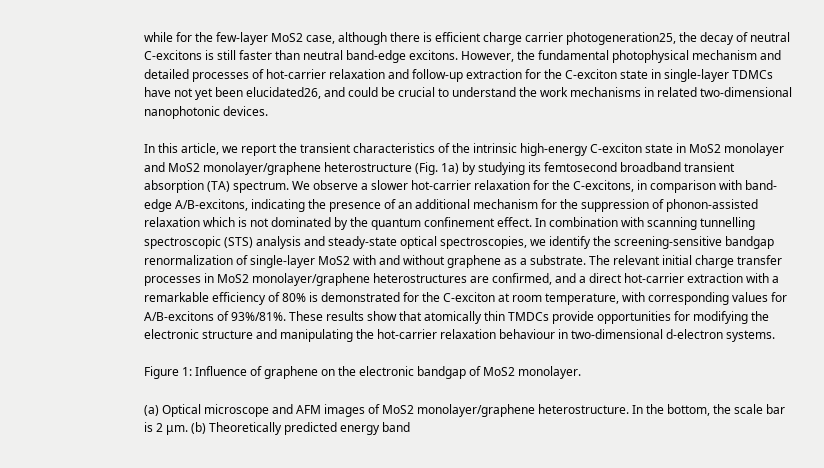while for the few-layer MoS2 case, although there is efficient charge carrier photogeneration25, the decay of neutral C-excitons is still faster than neutral band-edge excitons. However, the fundamental photophysical mechanism and detailed processes of hot-carrier relaxation and follow-up extraction for the C-exciton state in single-layer TDMCs have not yet been elucidated26, and could be crucial to understand the work mechanisms in related two-dimensional nanophotonic devices.

In this article, we report the transient characteristics of the intrinsic high-energy C-exciton state in MoS2 monolayer and MoS2 monolayer/graphene heterostructure (Fig. 1a) by studying its femtosecond broadband transient absorption (TA) spectrum. We observe a slower hot-carrier relaxation for the C-excitons, in comparison with band-edge A/B-excitons, indicating the presence of an additional mechanism for the suppression of phonon-assisted relaxation which is not dominated by the quantum confinement effect. In combination with scanning tunnelling spectroscopic (STS) analysis and steady-state optical spectroscopies, we identify the screening-sensitive bandgap renormalization of single-layer MoS2 with and without graphene as a substrate. The relevant initial charge transfer processes in MoS2 monolayer/graphene heterostructures are confirmed, and a direct hot-carrier extraction with a remarkable efficiency of 80% is demonstrated for the C-exciton at room temperature, with corresponding values for A/B-excitons of 93%/81%. These results show that atomically thin TMDCs provide opportunities for modifying the electronic structure and manipulating the hot-carrier relaxation behaviour in two-dimensional d-electron systems.

Figure 1: Influence of graphene on the electronic bandgap of MoS2 monolayer.

(a) Optical microscope and AFM images of MoS2 monolayer/graphene heterostructure. In the bottom, the scale bar is 2 μm. (b) Theoretically predicted energy band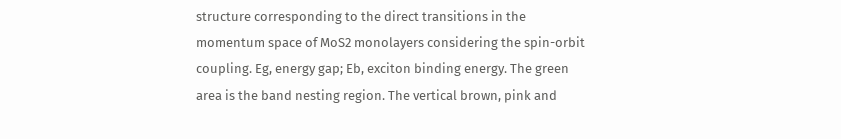structure corresponding to the direct transitions in the momentum space of MoS2 monolayers considering the spin-orbit coupling. Eg, energy gap; Eb, exciton binding energy. The green area is the band nesting region. The vertical brown, pink and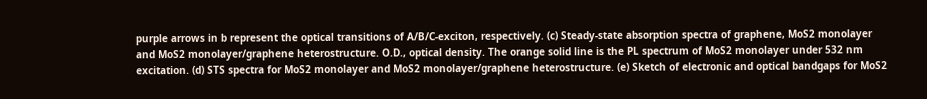purple arrows in b represent the optical transitions of A/B/C-exciton, respectively. (c) Steady-state absorption spectra of graphene, MoS2 monolayer and MoS2 monolayer/graphene heterostructure. O.D., optical density. The orange solid line is the PL spectrum of MoS2 monolayer under 532 nm excitation. (d) STS spectra for MoS2 monolayer and MoS2 monolayer/graphene heterostructure. (e) Sketch of electronic and optical bandgaps for MoS2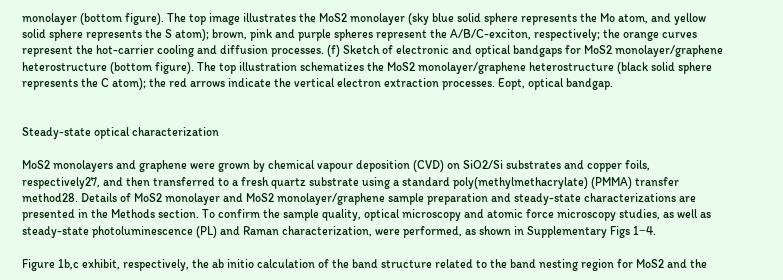monolayer (bottom figure). The top image illustrates the MoS2 monolayer (sky blue solid sphere represents the Mo atom, and yellow solid sphere represents the S atom); brown, pink and purple spheres represent the A/B/C-exciton, respectively; the orange curves represent the hot-carrier cooling and diffusion processes. (f) Sketch of electronic and optical bandgaps for MoS2 monolayer/graphene heterostructure (bottom figure). The top illustration schematizes the MoS2 monolayer/graphene heterostructure (black solid sphere represents the C atom); the red arrows indicate the vertical electron extraction processes. Eopt, optical bandgap.


Steady-state optical characterization

MoS2 monolayers and graphene were grown by chemical vapour deposition (CVD) on SiO2/Si substrates and copper foils, respectively27, and then transferred to a fresh quartz substrate using a standard poly(methylmethacrylate) (PMMA) transfer method28. Details of MoS2 monolayer and MoS2 monolayer/graphene sample preparation and steady-state characterizations are presented in the Methods section. To confirm the sample quality, optical microscopy and atomic force microscopy studies, as well as steady-state photoluminescence (PL) and Raman characterization, were performed, as shown in Supplementary Figs 1−4.

Figure 1b,c exhibit, respectively, the ab initio calculation of the band structure related to the band nesting region for MoS2 and the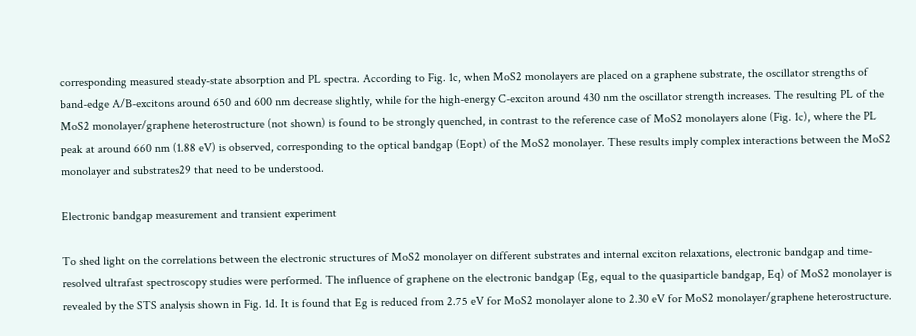corresponding measured steady-state absorption and PL spectra. According to Fig. 1c, when MoS2 monolayers are placed on a graphene substrate, the oscillator strengths of band-edge A/B-excitons around 650 and 600 nm decrease slightly, while for the high-energy C-exciton around 430 nm the oscillator strength increases. The resulting PL of the MoS2 monolayer/graphene heterostructure (not shown) is found to be strongly quenched, in contrast to the reference case of MoS2 monolayers alone (Fig. 1c), where the PL peak at around 660 nm (1.88 eV) is observed, corresponding to the optical bandgap (Eopt) of the MoS2 monolayer. These results imply complex interactions between the MoS2 monolayer and substrates29 that need to be understood.

Electronic bandgap measurement and transient experiment

To shed light on the correlations between the electronic structures of MoS2 monolayer on different substrates and internal exciton relaxations, electronic bandgap and time-resolved ultrafast spectroscopy studies were performed. The influence of graphene on the electronic bandgap (Eg, equal to the quasiparticle bandgap, Eq) of MoS2 monolayer is revealed by the STS analysis shown in Fig. 1d. It is found that Eg is reduced from 2.75 eV for MoS2 monolayer alone to 2.30 eV for MoS2 monolayer/graphene heterostructure.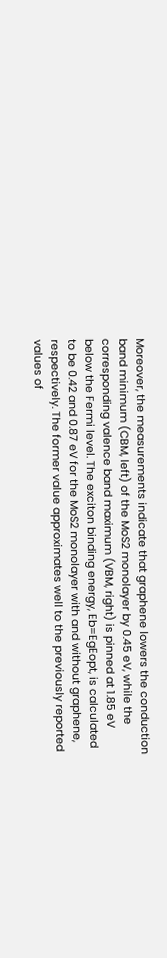Moreover, the measurements indicate that graphene lowers the conduction band minimum (CBM, left) of the MoS2 monolayer by 0.45 eV, while the corresponding valence band maximum (VBM, right) is pinned at 1.85 eV below the Fermi level. The exciton binding energy, Eb=EgEopt, is calculated to be 0.42 and 0.87 eV for the MoS2 monolayer with and without graphene, respectively. The former value approximates well to the previously reported values of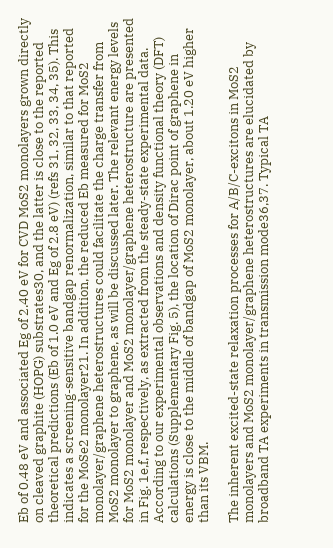Eb of 0.48 eV and associated Eg of 2.40 eV for CVD MoS2 monolayers grown directly on cleaved graphite (HOPG) substrates30, and the latter is close to the reported theoretical predictions (Eb of 1.0 eV and Eg of 2.8 eV) (refs 31, 32, 33, 34, 35). This indicates a screening-sensitive bandgap renormalization, similar to that reported for the MoSe2 monolayer21. In addition, the reduced Eb measured for MoS2 monolayer/graphene heterostructures could facilitate the charge transfer from MoS2 monolayer to graphene, as will be discussed later. The relevant energy levels for MoS2 monolayer and MoS2 monolayer/graphene heterostructure are presented in Fig. 1e,f, respectively, as extracted from the steady-state experimental data. According to our experimental observations and density functional theory (DFT) calculations (Supplementary Fig. 5), the location of Dirac point of graphene in energy is close to the middle of bandgap of MoS2 monolayer, about 1.20 eV higher than its VBM.

The inherent excited-state relaxation processes for A/B/C-excitons in MoS2 monolayers and MoS2 monolayer/graphene heterostructures are elucidated by broadband TA experiments in transmission mode36,37. Typical TA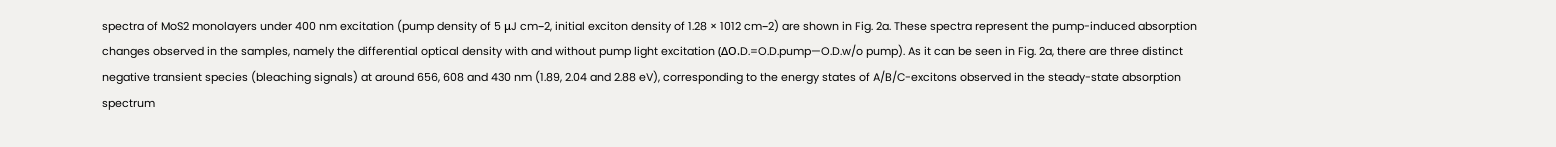spectra of MoS2 monolayers under 400 nm excitation (pump density of 5 μJ cm−2, initial exciton density of 1.28 × 1012 cm−2) are shown in Fig. 2a. These spectra represent the pump-induced absorption changes observed in the samples, namely the differential optical density with and without pump light excitation (ΔO.D.=O.D.pump—O.D.w/o pump). As it can be seen in Fig. 2a, there are three distinct negative transient species (bleaching signals) at around 656, 608 and 430 nm (1.89, 2.04 and 2.88 eV), corresponding to the energy states of A/B/C-excitons observed in the steady-state absorption spectrum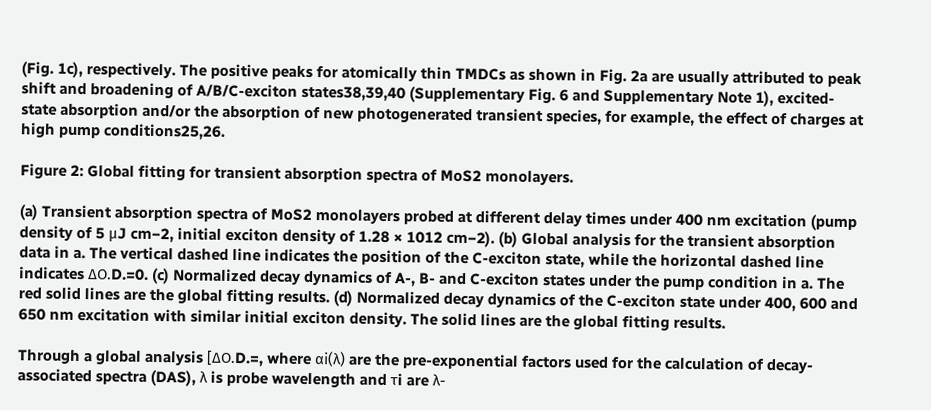(Fig. 1c), respectively. The positive peaks for atomically thin TMDCs as shown in Fig. 2a are usually attributed to peak shift and broadening of A/B/C-exciton states38,39,40 (Supplementary Fig. 6 and Supplementary Note 1), excited-state absorption and/or the absorption of new photogenerated transient species, for example, the effect of charges at high pump conditions25,26.

Figure 2: Global fitting for transient absorption spectra of MoS2 monolayers.

(a) Transient absorption spectra of MoS2 monolayers probed at different delay times under 400 nm excitation (pump density of 5 μJ cm−2, initial exciton density of 1.28 × 1012 cm−2). (b) Global analysis for the transient absorption data in a. The vertical dashed line indicates the position of the C-exciton state, while the horizontal dashed line indicates ΔO.D.=0. (c) Normalized decay dynamics of A-, B- and C-exciton states under the pump condition in a. The red solid lines are the global fitting results. (d) Normalized decay dynamics of the C-exciton state under 400, 600 and 650 nm excitation with similar initial exciton density. The solid lines are the global fitting results.

Through a global analysis [ΔO.D.=, where αi(λ) are the pre-exponential factors used for the calculation of decay-associated spectra (DAS), λ is probe wavelength and τi are λ-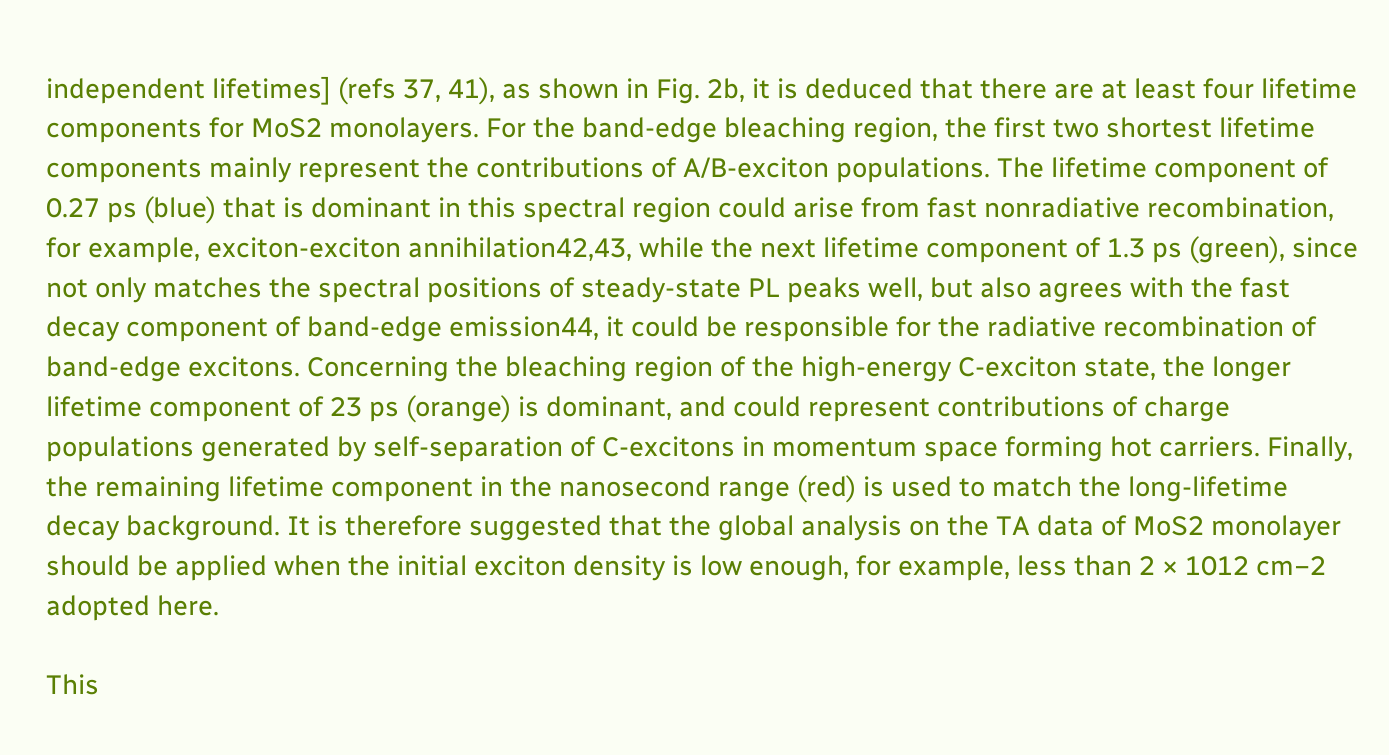independent lifetimes] (refs 37, 41), as shown in Fig. 2b, it is deduced that there are at least four lifetime components for MoS2 monolayers. For the band-edge bleaching region, the first two shortest lifetime components mainly represent the contributions of A/B-exciton populations. The lifetime component of 0.27 ps (blue) that is dominant in this spectral region could arise from fast nonradiative recombination, for example, exciton-exciton annihilation42,43, while the next lifetime component of 1.3 ps (green), since not only matches the spectral positions of steady-state PL peaks well, but also agrees with the fast decay component of band-edge emission44, it could be responsible for the radiative recombination of band-edge excitons. Concerning the bleaching region of the high-energy C-exciton state, the longer lifetime component of 23 ps (orange) is dominant, and could represent contributions of charge populations generated by self-separation of C-excitons in momentum space forming hot carriers. Finally, the remaining lifetime component in the nanosecond range (red) is used to match the long-lifetime decay background. It is therefore suggested that the global analysis on the TA data of MoS2 monolayer should be applied when the initial exciton density is low enough, for example, less than 2 × 1012 cm−2 adopted here.

This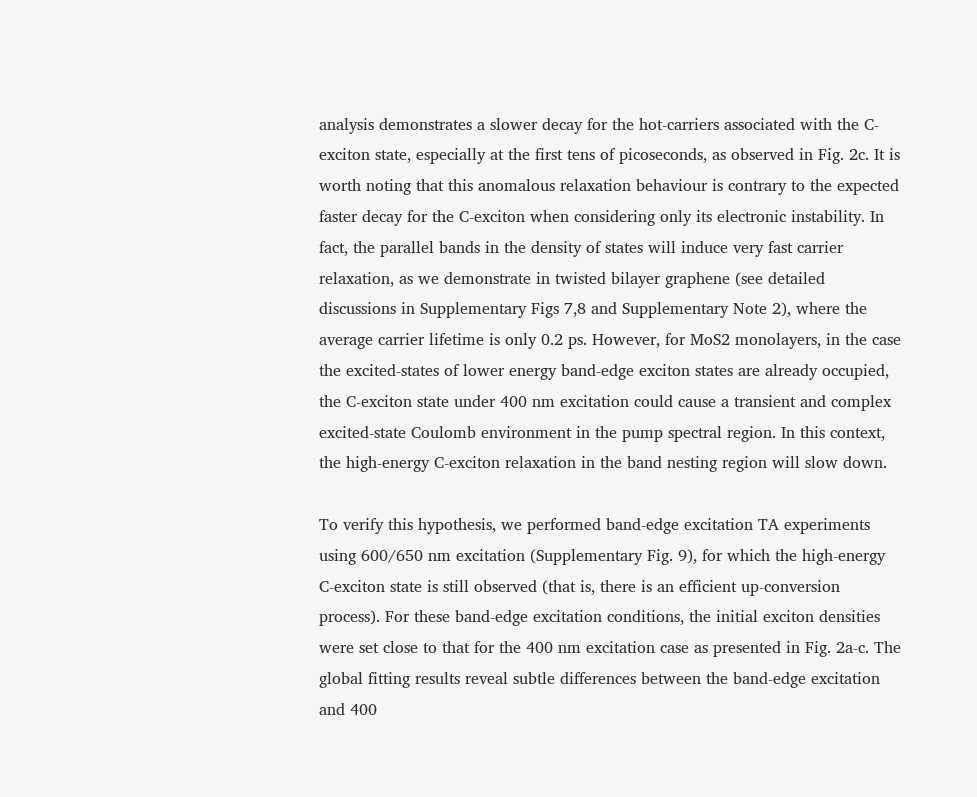analysis demonstrates a slower decay for the hot-carriers associated with the C-exciton state, especially at the first tens of picoseconds, as observed in Fig. 2c. It is worth noting that this anomalous relaxation behaviour is contrary to the expected faster decay for the C-exciton when considering only its electronic instability. In fact, the parallel bands in the density of states will induce very fast carrier relaxation, as we demonstrate in twisted bilayer graphene (see detailed discussions in Supplementary Figs 7,8 and Supplementary Note 2), where the average carrier lifetime is only 0.2 ps. However, for MoS2 monolayers, in the case the excited-states of lower energy band-edge exciton states are already occupied, the C-exciton state under 400 nm excitation could cause a transient and complex excited-state Coulomb environment in the pump spectral region. In this context, the high-energy C-exciton relaxation in the band nesting region will slow down.

To verify this hypothesis, we performed band-edge excitation TA experiments using 600/650 nm excitation (Supplementary Fig. 9), for which the high-energy C-exciton state is still observed (that is, there is an efficient up-conversion process). For these band-edge excitation conditions, the initial exciton densities were set close to that for the 400 nm excitation case as presented in Fig. 2a-c. The global fitting results reveal subtle differences between the band-edge excitation and 400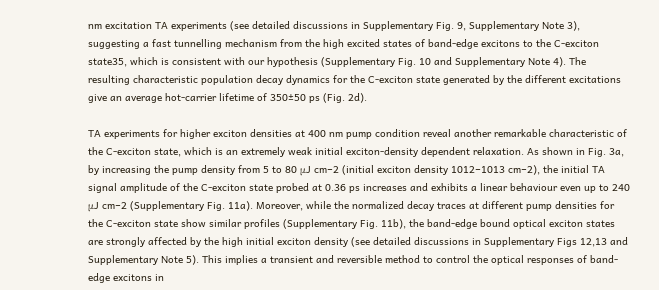nm excitation TA experiments (see detailed discussions in Supplementary Fig. 9, Supplementary Note 3), suggesting a fast tunnelling mechanism from the high excited states of band-edge excitons to the C-exciton state35, which is consistent with our hypothesis (Supplementary Fig. 10 and Supplementary Note 4). The resulting characteristic population decay dynamics for the C-exciton state generated by the different excitations give an average hot-carrier lifetime of 350±50 ps (Fig. 2d).

TA experiments for higher exciton densities at 400 nm pump condition reveal another remarkable characteristic of the C-exciton state, which is an extremely weak initial exciton-density dependent relaxation. As shown in Fig. 3a, by increasing the pump density from 5 to 80 μJ cm−2 (initial exciton density 1012−1013 cm−2), the initial TA signal amplitude of the C-exciton state probed at 0.36 ps increases and exhibits a linear behaviour even up to 240 μJ cm−2 (Supplementary Fig. 11a). Moreover, while the normalized decay traces at different pump densities for the C-exciton state show similar profiles (Supplementary Fig. 11b), the band-edge bound optical exciton states are strongly affected by the high initial exciton density (see detailed discussions in Supplementary Figs 12,13 and Supplementary Note 5). This implies a transient and reversible method to control the optical responses of band-edge excitons in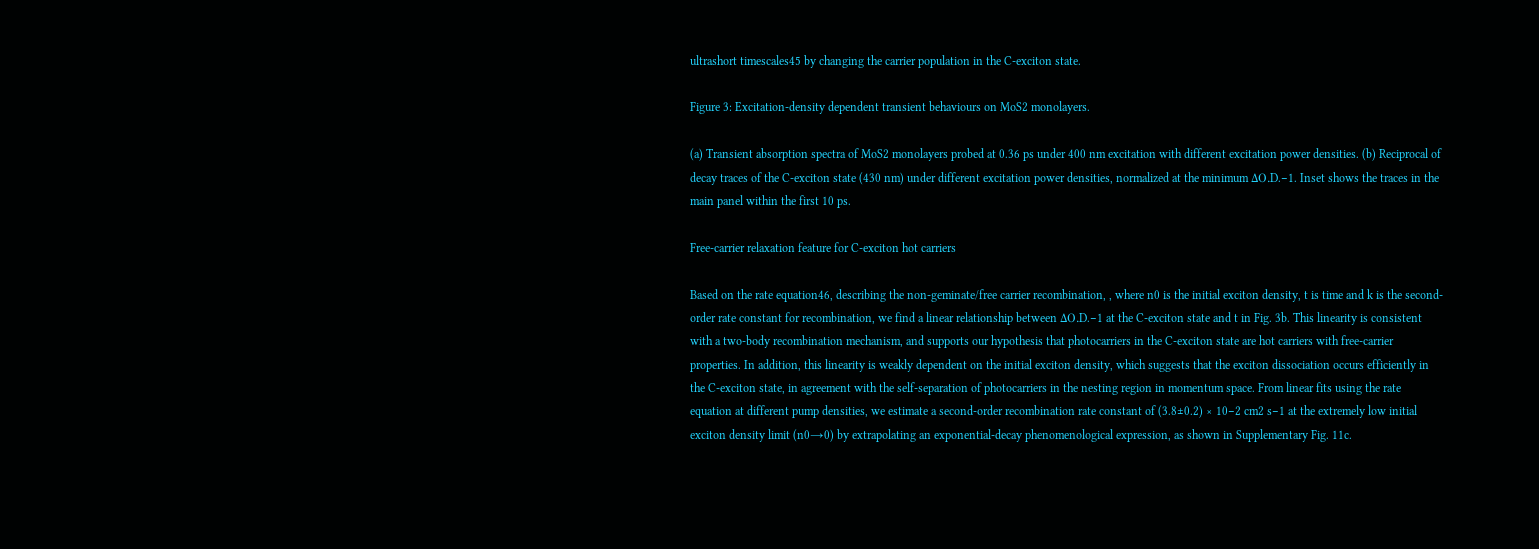ultrashort timescales45 by changing the carrier population in the C-exciton state.

Figure 3: Excitation-density dependent transient behaviours on MoS2 monolayers.

(a) Transient absorption spectra of MoS2 monolayers probed at 0.36 ps under 400 nm excitation with different excitation power densities. (b) Reciprocal of decay traces of the C-exciton state (430 nm) under different excitation power densities, normalized at the minimum ΔO.D.−1. Inset shows the traces in the main panel within the first 10 ps.

Free-carrier relaxation feature for C-exciton hot carriers

Based on the rate equation46, describing the non-geminate/free carrier recombination, , where n0 is the initial exciton density, t is time and k is the second-order rate constant for recombination, we find a linear relationship between ΔO.D.−1 at the C-exciton state and t in Fig. 3b. This linearity is consistent with a two-body recombination mechanism, and supports our hypothesis that photocarriers in the C-exciton state are hot carriers with free-carrier properties. In addition, this linearity is weakly dependent on the initial exciton density, which suggests that the exciton dissociation occurs efficiently in the C-exciton state, in agreement with the self-separation of photocarriers in the nesting region in momentum space. From linear fits using the rate equation at different pump densities, we estimate a second-order recombination rate constant of (3.8±0.2) × 10−2 cm2 s−1 at the extremely low initial exciton density limit (n0→0) by extrapolating an exponential-decay phenomenological expression, as shown in Supplementary Fig. 11c.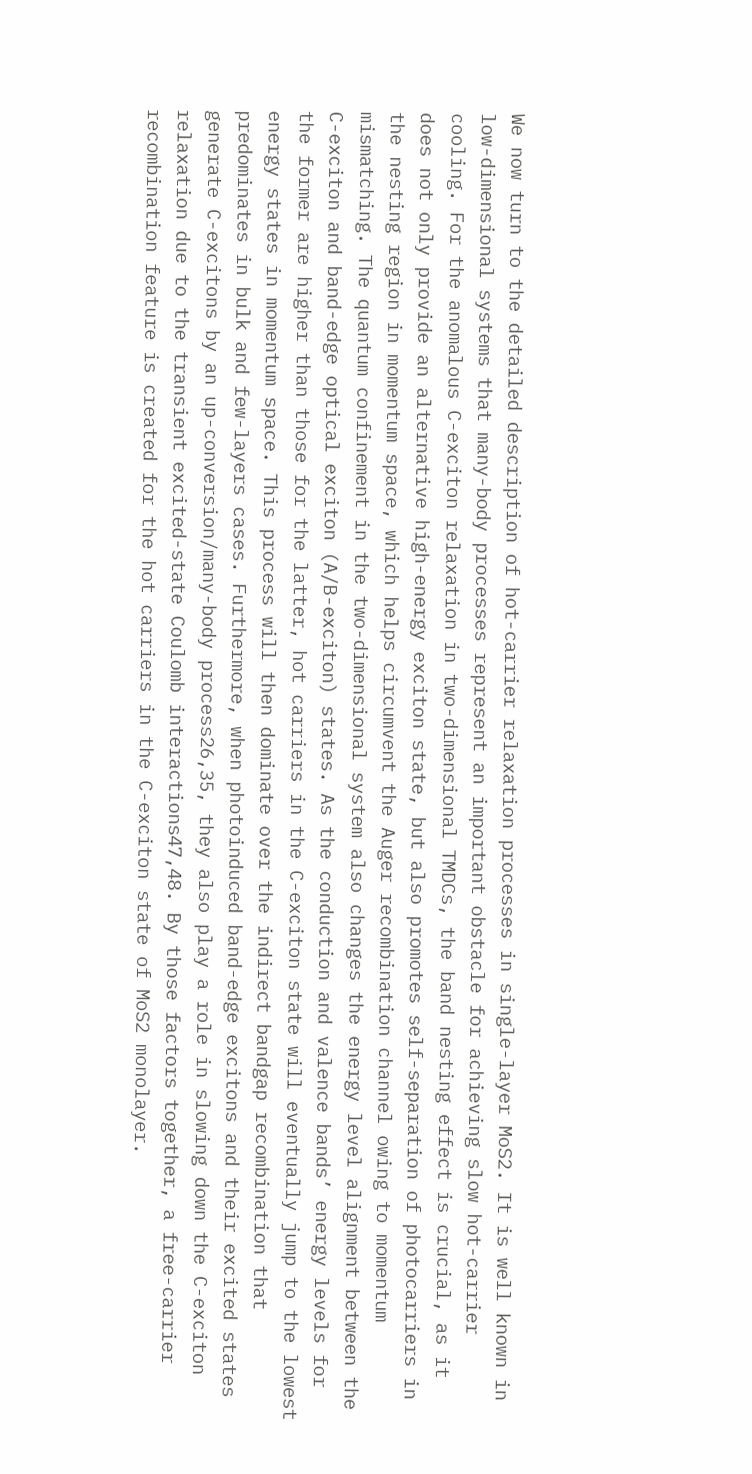We now turn to the detailed description of hot-carrier relaxation processes in single-layer MoS2. It is well known in low-dimensional systems that many-body processes represent an important obstacle for achieving slow hot-carrier cooling. For the anomalous C-exciton relaxation in two-dimensional TMDCs, the band nesting effect is crucial, as it does not only provide an alternative high-energy exciton state, but also promotes self-separation of photocarriers in the nesting region in momentum space, which helps circumvent the Auger recombination channel owing to momentum mismatching. The quantum confinement in the two-dimensional system also changes the energy level alignment between the C-exciton and band-edge optical exciton (A/B-exciton) states. As the conduction and valence bands’ energy levels for the former are higher than those for the latter, hot carriers in the C-exciton state will eventually jump to the lowest energy states in momentum space. This process will then dominate over the indirect bandgap recombination that predominates in bulk and few-layers cases. Furthermore, when photoinduced band-edge excitons and their excited states generate C-excitons by an up-conversion/many-body process26,35, they also play a role in slowing down the C-exciton relaxation due to the transient excited-state Coulomb interactions47,48. By those factors together, a free-carrier recombination feature is created for the hot carriers in the C-exciton state of MoS2 monolayer.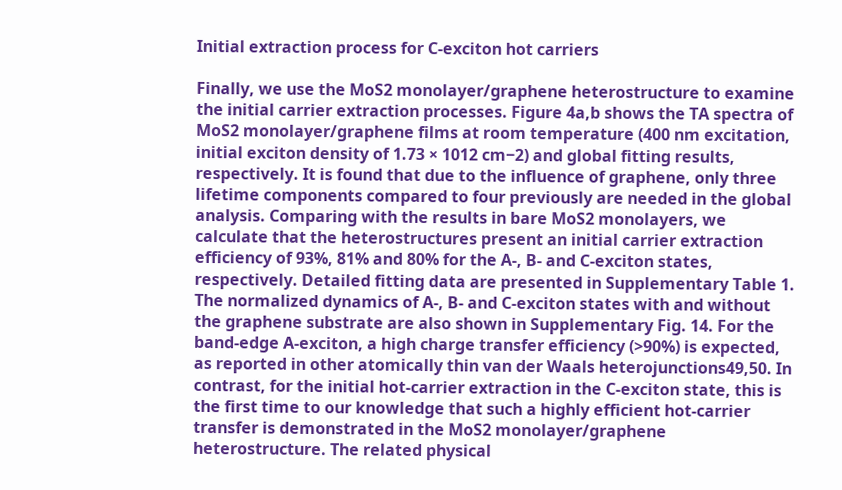Initial extraction process for C-exciton hot carriers

Finally, we use the MoS2 monolayer/graphene heterostructure to examine the initial carrier extraction processes. Figure 4a,b shows the TA spectra of MoS2 monolayer/graphene films at room temperature (400 nm excitation, initial exciton density of 1.73 × 1012 cm−2) and global fitting results, respectively. It is found that due to the influence of graphene, only three lifetime components compared to four previously are needed in the global analysis. Comparing with the results in bare MoS2 monolayers, we calculate that the heterostructures present an initial carrier extraction efficiency of 93%, 81% and 80% for the A-, B- and C-exciton states, respectively. Detailed fitting data are presented in Supplementary Table 1. The normalized dynamics of A-, B- and C-exciton states with and without the graphene substrate are also shown in Supplementary Fig. 14. For the band-edge A-exciton, a high charge transfer efficiency (>90%) is expected, as reported in other atomically thin van der Waals heterojunctions49,50. In contrast, for the initial hot-carrier extraction in the C-exciton state, this is the first time to our knowledge that such a highly efficient hot-carrier transfer is demonstrated in the MoS2 monolayer/graphene heterostructure. The related physical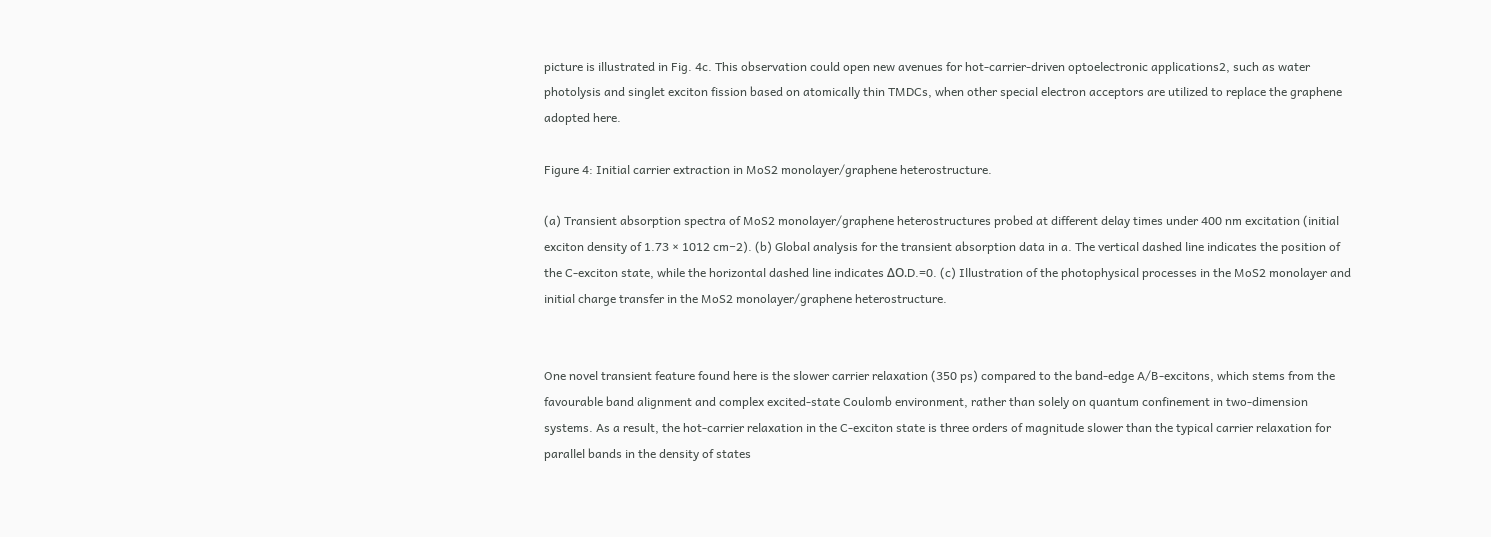picture is illustrated in Fig. 4c. This observation could open new avenues for hot-carrier-driven optoelectronic applications2, such as water photolysis and singlet exciton fission based on atomically thin TMDCs, when other special electron acceptors are utilized to replace the graphene adopted here.

Figure 4: Initial carrier extraction in MoS2 monolayer/graphene heterostructure.

(a) Transient absorption spectra of MoS2 monolayer/graphene heterostructures probed at different delay times under 400 nm excitation (initial exciton density of 1.73 × 1012 cm−2). (b) Global analysis for the transient absorption data in a. The vertical dashed line indicates the position of the C-exciton state, while the horizontal dashed line indicates ΔO.D.=0. (c) Illustration of the photophysical processes in the MoS2 monolayer and initial charge transfer in the MoS2 monolayer/graphene heterostructure.


One novel transient feature found here is the slower carrier relaxation (350 ps) compared to the band-edge A/B-excitons, which stems from the favourable band alignment and complex excited-state Coulomb environment, rather than solely on quantum confinement in two-dimension systems. As a result, the hot-carrier relaxation in the C-exciton state is three orders of magnitude slower than the typical carrier relaxation for parallel bands in the density of states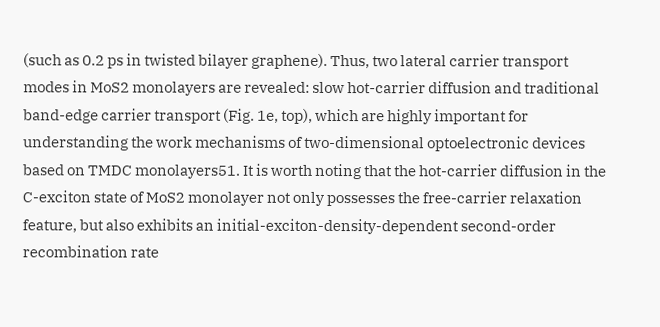(such as 0.2 ps in twisted bilayer graphene). Thus, two lateral carrier transport modes in MoS2 monolayers are revealed: slow hot-carrier diffusion and traditional band-edge carrier transport (Fig. 1e, top), which are highly important for understanding the work mechanisms of two-dimensional optoelectronic devices based on TMDC monolayers51. It is worth noting that the hot-carrier diffusion in the C-exciton state of MoS2 monolayer not only possesses the free-carrier relaxation feature, but also exhibits an initial-exciton-density-dependent second-order recombination rate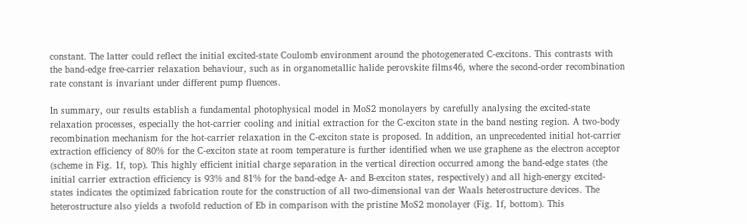constant. The latter could reflect the initial excited-state Coulomb environment around the photogenerated C-excitons. This contrasts with the band-edge free-carrier relaxation behaviour, such as in organometallic halide perovskite films46, where the second-order recombination rate constant is invariant under different pump fluences.

In summary, our results establish a fundamental photophysical model in MoS2 monolayers by carefully analysing the excited-state relaxation processes, especially the hot-carrier cooling and initial extraction for the C-exciton state in the band nesting region. A two-body recombination mechanism for the hot-carrier relaxation in the C-exciton state is proposed. In addition, an unprecedented initial hot-carrier extraction efficiency of 80% for the C-exciton state at room temperature is further identified when we use graphene as the electron acceptor (scheme in Fig. 1f, top). This highly efficient initial charge separation in the vertical direction occurred among the band-edge states (the initial carrier extraction efficiency is 93% and 81% for the band-edge A- and B-exciton states, respectively) and all high-energy excited-states indicates the optimized fabrication route for the construction of all two-dimensional van der Waals heterostructure devices. The heterostructure also yields a twofold reduction of Eb in comparison with the pristine MoS2 monolayer (Fig. 1f, bottom). This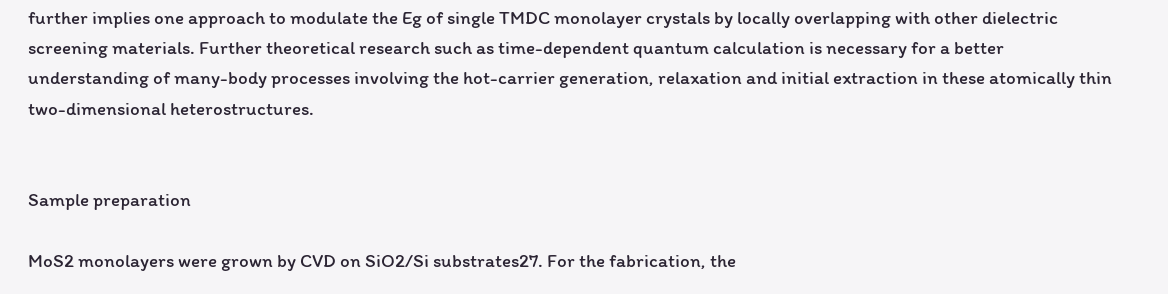further implies one approach to modulate the Eg of single TMDC monolayer crystals by locally overlapping with other dielectric screening materials. Further theoretical research such as time-dependent quantum calculation is necessary for a better understanding of many-body processes involving the hot-carrier generation, relaxation and initial extraction in these atomically thin two-dimensional heterostructures.


Sample preparation

MoS2 monolayers were grown by CVD on SiO2/Si substrates27. For the fabrication, the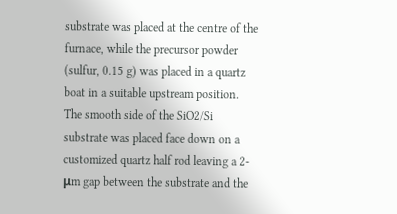substrate was placed at the centre of the furnace, while the precursor powder (sulfur, 0.15 g) was placed in a quartz boat in a suitable upstream position. The smooth side of the SiO2/Si substrate was placed face down on a customized quartz half rod leaving a 2-μm gap between the substrate and the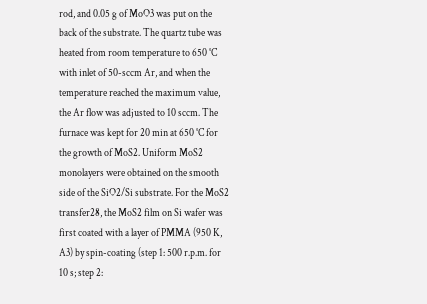rod, and 0.05 g of MoO3 was put on the back of the substrate. The quartz tube was heated from room temperature to 650 °C with inlet of 50-sccm Ar, and when the temperature reached the maximum value, the Ar flow was adjusted to 10 sccm. The furnace was kept for 20 min at 650 °C for the growth of MoS2. Uniform MoS2 monolayers were obtained on the smooth side of the SiO2/Si substrate. For the MoS2 transfer28, the MoS2 film on Si wafer was first coated with a layer of PMMA (950 K, A3) by spin-coating (step 1: 500 r.p.m. for 10 s; step 2: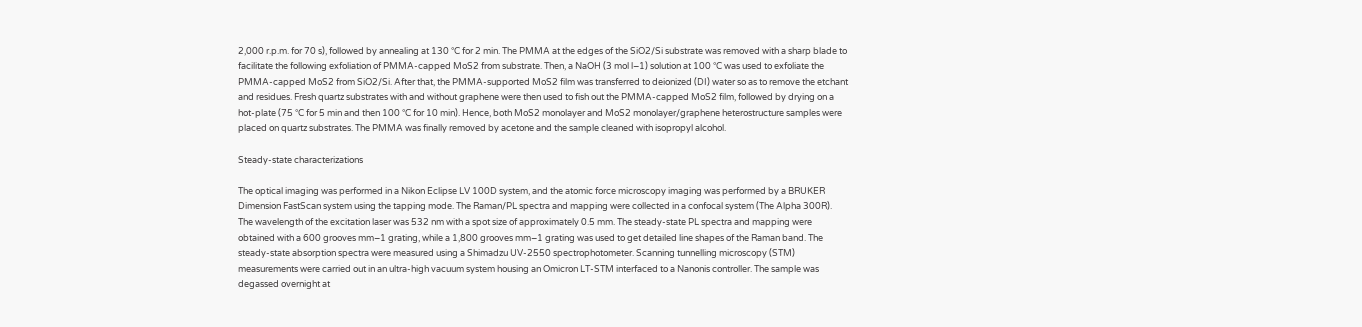2,000 r.p.m. for 70 s), followed by annealing at 130 °C for 2 min. The PMMA at the edges of the SiO2/Si substrate was removed with a sharp blade to facilitate the following exfoliation of PMMA-capped MoS2 from substrate. Then, a NaOH (3 mol l−1) solution at 100 °C was used to exfoliate the PMMA-capped MoS2 from SiO2/Si. After that, the PMMA-supported MoS2 film was transferred to deionized (DI) water so as to remove the etchant and residues. Fresh quartz substrates with and without graphene were then used to fish out the PMMA-capped MoS2 film, followed by drying on a hot-plate (75 °C for 5 min and then 100 °C for 10 min). Hence, both MoS2 monolayer and MoS2 monolayer/graphene heterostructure samples were placed on quartz substrates. The PMMA was finally removed by acetone and the sample cleaned with isopropyl alcohol.

Steady-state characterizations

The optical imaging was performed in a Nikon Eclipse LV 100D system, and the atomic force microscopy imaging was performed by a BRUKER Dimension FastScan system using the tapping mode. The Raman/PL spectra and mapping were collected in a confocal system (The Alpha 300R). The wavelength of the excitation laser was 532 nm with a spot size of approximately 0.5 mm. The steady-state PL spectra and mapping were obtained with a 600 grooves mm−1 grating, while a 1,800 grooves mm−1 grating was used to get detailed line shapes of the Raman band. The steady-state absorption spectra were measured using a Shimadzu UV-2550 spectrophotometer. Scanning tunnelling microscopy (STM) measurements were carried out in an ultra-high vacuum system housing an Omicron LT-STM interfaced to a Nanonis controller. The sample was degassed overnight at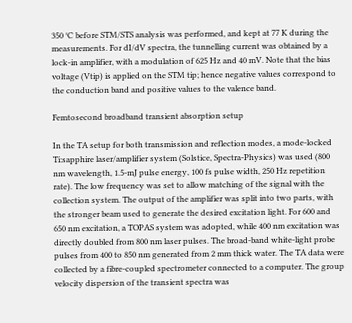350 °C before STM/STS analysis was performed, and kept at 77 K during the measurements. For dI/dV spectra, the tunnelling current was obtained by a lock-in amplifier, with a modulation of 625 Hz and 40 mV. Note that the bias voltage (Vtip) is applied on the STM tip; hence negative values correspond to the conduction band and positive values to the valence band.

Femtosecond broadband transient absorption setup

In the TA setup for both transmission and reflection modes, a mode-locked Ti:sapphire laser/amplifier system (Solstice, Spectra-Physics) was used (800 nm wavelength, 1.5-mJ pulse energy, 100 fs pulse width, 250 Hz repetition rate). The low frequency was set to allow matching of the signal with the collection system. The output of the amplifier was split into two parts, with the stronger beam used to generate the desired excitation light. For 600 and 650 nm excitation, a TOPAS system was adopted, while 400 nm excitation was directly doubled from 800 nm laser pulses. The broad-band white-light probe pulses from 400 to 850 nm generated from 2 mm thick water. The TA data were collected by a fibre-coupled spectrometer connected to a computer. The group velocity dispersion of the transient spectra was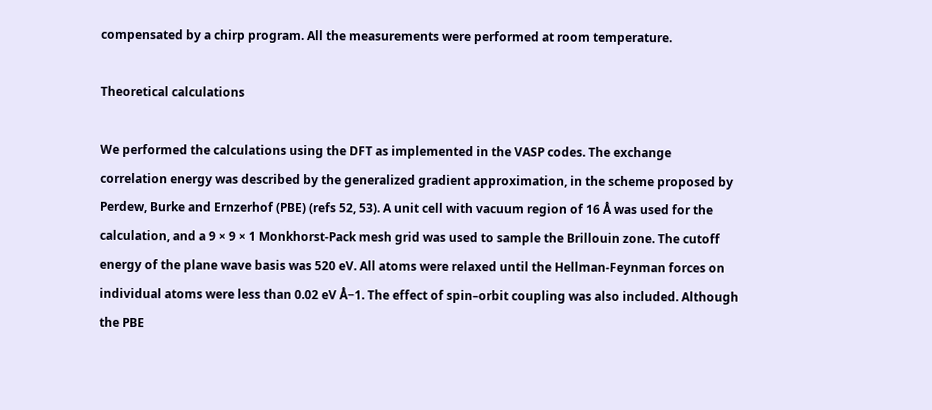compensated by a chirp program. All the measurements were performed at room temperature.

Theoretical calculations

We performed the calculations using the DFT as implemented in the VASP codes. The exchange correlation energy was described by the generalized gradient approximation, in the scheme proposed by Perdew, Burke and Ernzerhof (PBE) (refs 52, 53). A unit cell with vacuum region of 16 Å was used for the calculation, and a 9 × 9 × 1 Monkhorst-Pack mesh grid was used to sample the Brillouin zone. The cutoff energy of the plane wave basis was 520 eV. All atoms were relaxed until the Hellman-Feynman forces on individual atoms were less than 0.02 eV Å−1. The effect of spin–orbit coupling was also included. Although the PBE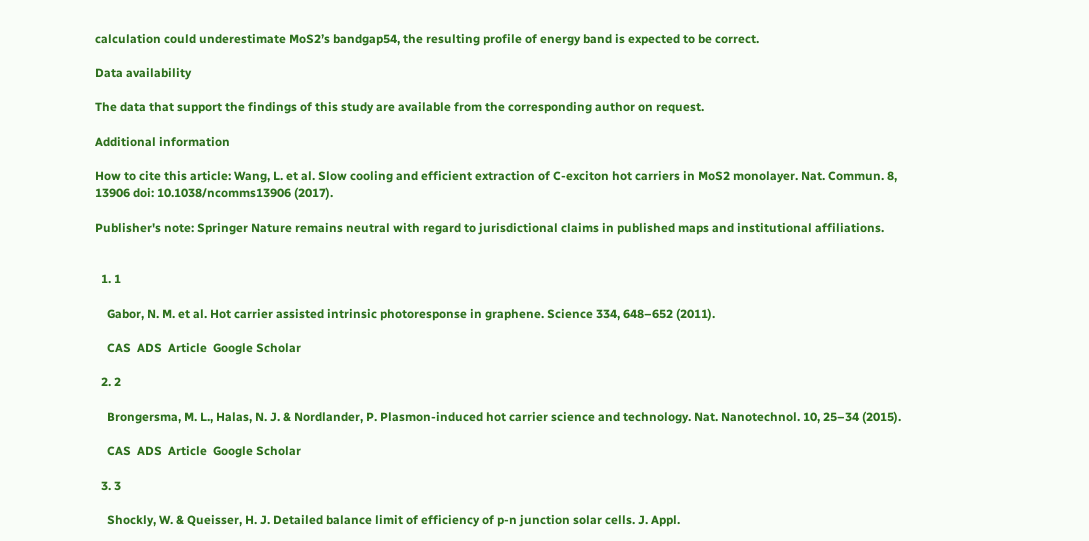calculation could underestimate MoS2’s bandgap54, the resulting profile of energy band is expected to be correct.

Data availability

The data that support the findings of this study are available from the corresponding author on request.

Additional information

How to cite this article: Wang, L. et al. Slow cooling and efficient extraction of C-exciton hot carriers in MoS2 monolayer. Nat. Commun. 8, 13906 doi: 10.1038/ncomms13906 (2017).

Publisher's note: Springer Nature remains neutral with regard to jurisdictional claims in published maps and institutional affiliations.


  1. 1

    Gabor, N. M. et al. Hot carrier assisted intrinsic photoresponse in graphene. Science 334, 648–652 (2011).

    CAS  ADS  Article  Google Scholar

  2. 2

    Brongersma, M. L., Halas, N. J. & Nordlander, P. Plasmon-induced hot carrier science and technology. Nat. Nanotechnol. 10, 25–34 (2015).

    CAS  ADS  Article  Google Scholar

  3. 3

    Shockly, W. & Queisser, H. J. Detailed balance limit of efficiency of p-n junction solar cells. J. Appl.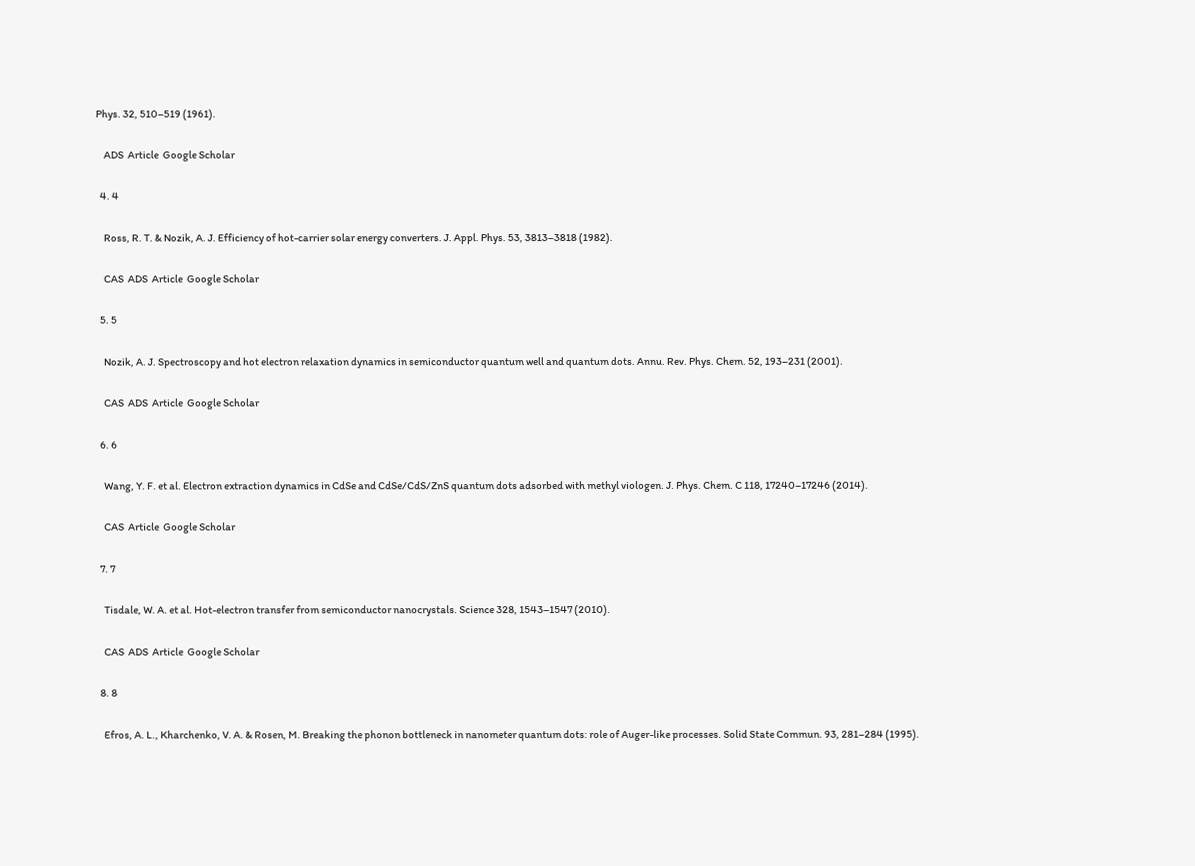Phys. 32, 510–519 (1961).

    ADS  Article  Google Scholar

  4. 4

    Ross, R. T. & Nozik, A. J. Efficiency of hot-carrier solar energy converters. J. Appl. Phys. 53, 3813–3818 (1982).

    CAS  ADS  Article  Google Scholar

  5. 5

    Nozik, A. J. Spectroscopy and hot electron relaxation dynamics in semiconductor quantum well and quantum dots. Annu. Rev. Phys. Chem. 52, 193–231 (2001).

    CAS  ADS  Article  Google Scholar

  6. 6

    Wang, Y. F. et al. Electron extraction dynamics in CdSe and CdSe/CdS/ZnS quantum dots adsorbed with methyl viologen. J. Phys. Chem. C 118, 17240–17246 (2014).

    CAS  Article  Google Scholar

  7. 7

    Tisdale, W. A. et al. Hot-electron transfer from semiconductor nanocrystals. Science 328, 1543–1547 (2010).

    CAS  ADS  Article  Google Scholar

  8. 8

    Efros, A. L., Kharchenko, V. A. & Rosen, M. Breaking the phonon bottleneck in nanometer quantum dots: role of Auger-like processes. Solid State Commun. 93, 281–284 (1995).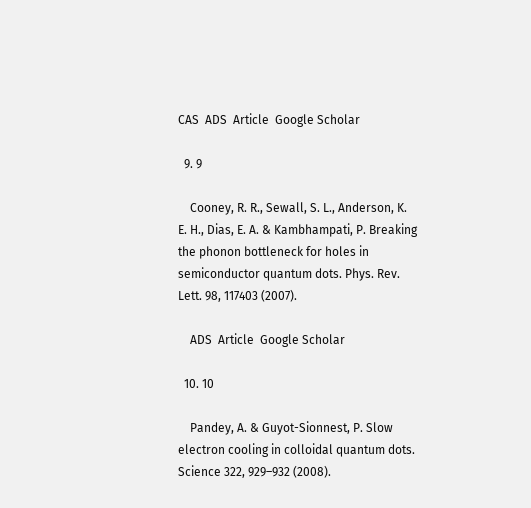CAS  ADS  Article  Google Scholar

  9. 9

    Cooney, R. R., Sewall, S. L., Anderson, K. E. H., Dias, E. A. & Kambhampati, P. Breaking the phonon bottleneck for holes in semiconductor quantum dots. Phys. Rev. Lett. 98, 117403 (2007).

    ADS  Article  Google Scholar

  10. 10

    Pandey, A. & Guyot-Sionnest, P. Slow electron cooling in colloidal quantum dots. Science 322, 929–932 (2008).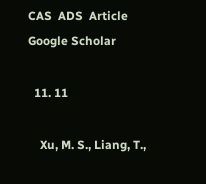CAS  ADS  Article  Google Scholar

  11. 11

    Xu, M. S., Liang, T.,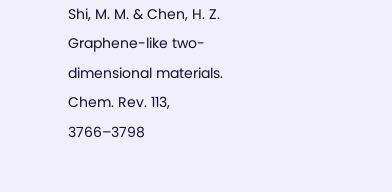Shi, M. M. & Chen, H. Z. Graphene-like two-dimensional materials. Chem. Rev. 113, 3766–3798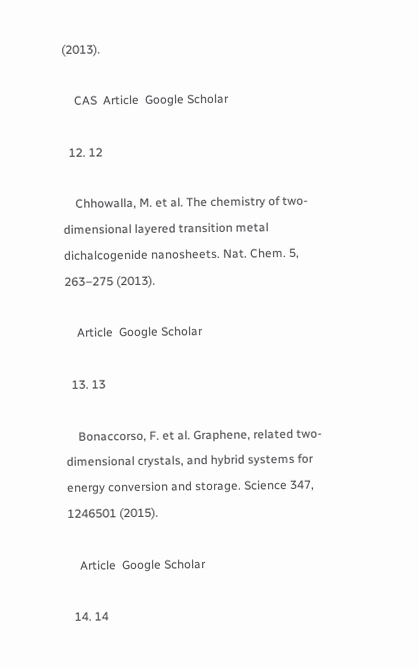(2013).

    CAS  Article  Google Scholar

  12. 12

    Chhowalla, M. et al. The chemistry of two-dimensional layered transition metal dichalcogenide nanosheets. Nat. Chem. 5, 263–275 (2013).

    Article  Google Scholar

  13. 13

    Bonaccorso, F. et al. Graphene, related two-dimensional crystals, and hybrid systems for energy conversion and storage. Science 347, 1246501 (2015).

    Article  Google Scholar

  14. 14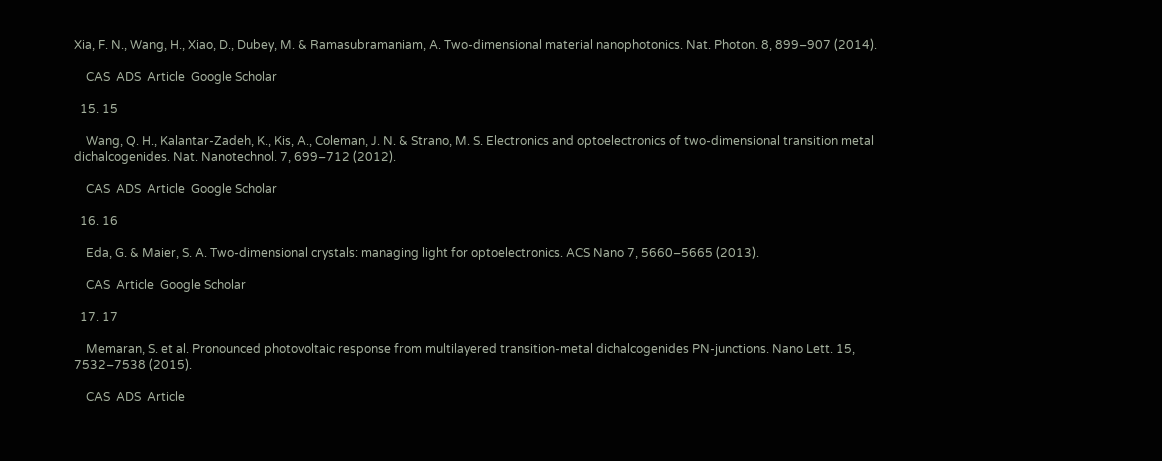Xia, F. N., Wang, H., Xiao, D., Dubey, M. & Ramasubramaniam, A. Two-dimensional material nanophotonics. Nat. Photon. 8, 899–907 (2014).

    CAS  ADS  Article  Google Scholar

  15. 15

    Wang, Q. H., Kalantar-Zadeh, K., Kis, A., Coleman, J. N. & Strano, M. S. Electronics and optoelectronics of two-dimensional transition metal dichalcogenides. Nat. Nanotechnol. 7, 699–712 (2012).

    CAS  ADS  Article  Google Scholar

  16. 16

    Eda, G. & Maier, S. A. Two-dimensional crystals: managing light for optoelectronics. ACS Nano 7, 5660–5665 (2013).

    CAS  Article  Google Scholar

  17. 17

    Memaran, S. et al. Pronounced photovoltaic response from multilayered transition-metal dichalcogenides PN-junctions. Nano Lett. 15, 7532–7538 (2015).

    CAS  ADS  Article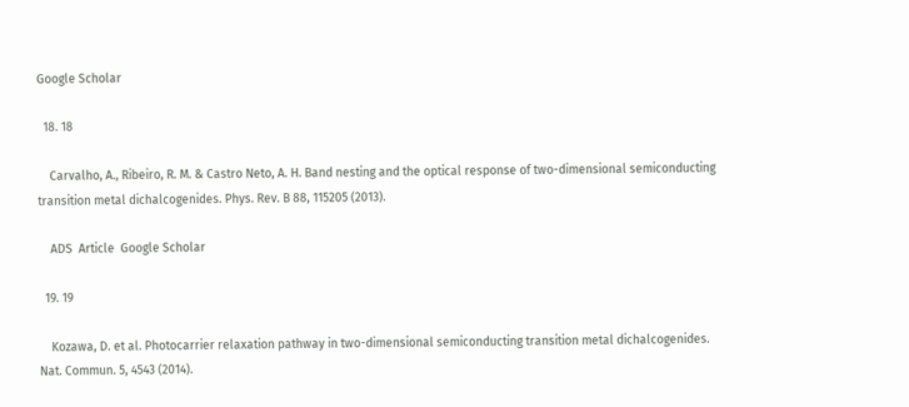Google Scholar

  18. 18

    Carvalho, A., Ribeiro, R. M. & Castro Neto, A. H. Band nesting and the optical response of two-dimensional semiconducting transition metal dichalcogenides. Phys. Rev. B 88, 115205 (2013).

    ADS  Article  Google Scholar

  19. 19

    Kozawa, D. et al. Photocarrier relaxation pathway in two-dimensional semiconducting transition metal dichalcogenides. Nat. Commun. 5, 4543 (2014).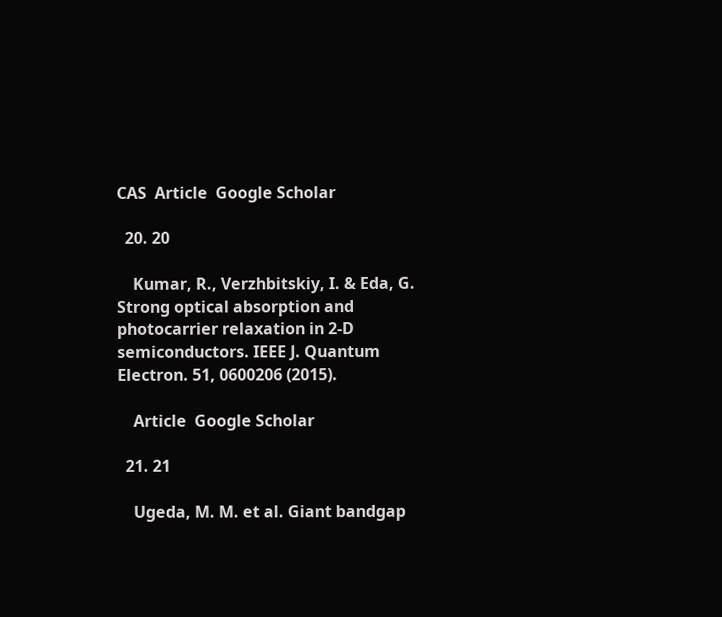CAS  Article  Google Scholar

  20. 20

    Kumar, R., Verzhbitskiy, I. & Eda, G. Strong optical absorption and photocarrier relaxation in 2-D semiconductors. IEEE J. Quantum Electron. 51, 0600206 (2015).

    Article  Google Scholar

  21. 21

    Ugeda, M. M. et al. Giant bandgap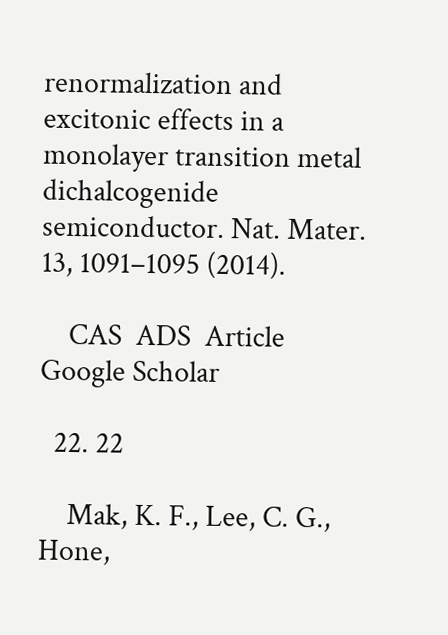renormalization and excitonic effects in a monolayer transition metal dichalcogenide semiconductor. Nat. Mater. 13, 1091–1095 (2014).

    CAS  ADS  Article  Google Scholar

  22. 22

    Mak, K. F., Lee, C. G., Hone,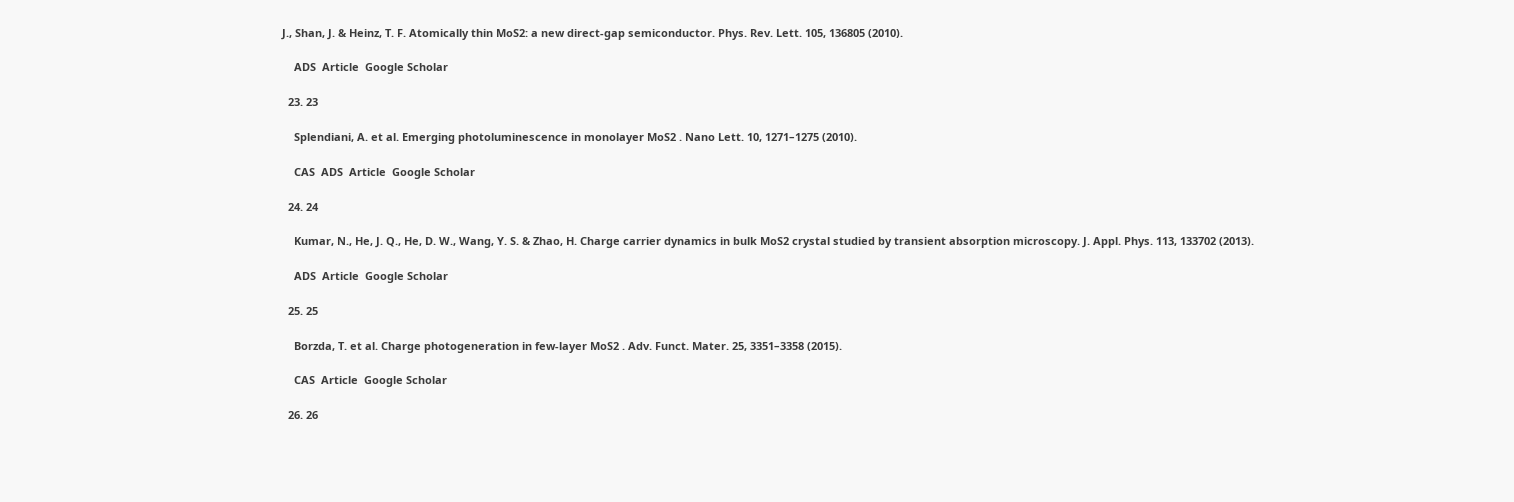J., Shan, J. & Heinz, T. F. Atomically thin MoS2: a new direct-gap semiconductor. Phys. Rev. Lett. 105, 136805 (2010).

    ADS  Article  Google Scholar

  23. 23

    Splendiani, A. et al. Emerging photoluminescence in monolayer MoS2 . Nano Lett. 10, 1271–1275 (2010).

    CAS  ADS  Article  Google Scholar

  24. 24

    Kumar, N., He, J. Q., He, D. W., Wang, Y. S. & Zhao, H. Charge carrier dynamics in bulk MoS2 crystal studied by transient absorption microscopy. J. Appl. Phys. 113, 133702 (2013).

    ADS  Article  Google Scholar

  25. 25

    Borzda, T. et al. Charge photogeneration in few-layer MoS2 . Adv. Funct. Mater. 25, 3351–3358 (2015).

    CAS  Article  Google Scholar

  26. 26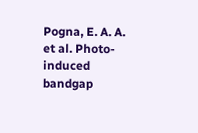Pogna, E. A. A. et al. Photo-induced bandgap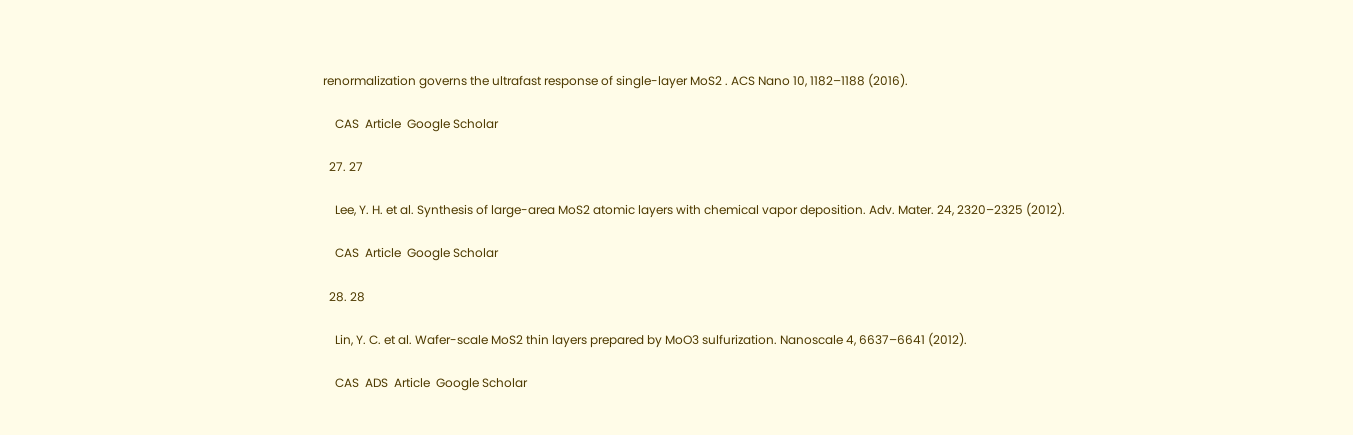renormalization governs the ultrafast response of single-layer MoS2 . ACS Nano 10, 1182–1188 (2016).

    CAS  Article  Google Scholar

  27. 27

    Lee, Y. H. et al. Synthesis of large-area MoS2 atomic layers with chemical vapor deposition. Adv. Mater. 24, 2320–2325 (2012).

    CAS  Article  Google Scholar

  28. 28

    Lin, Y. C. et al. Wafer-scale MoS2 thin layers prepared by MoO3 sulfurization. Nanoscale 4, 6637–6641 (2012).

    CAS  ADS  Article  Google Scholar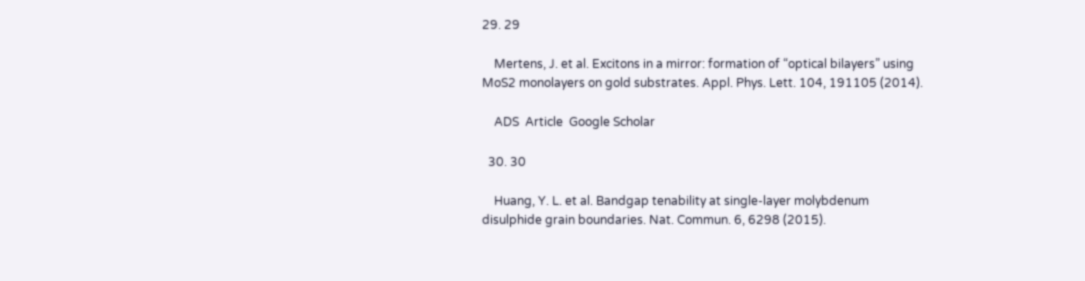29. 29

    Mertens, J. et al. Excitons in a mirror: formation of “optical bilayers” using MoS2 monolayers on gold substrates. Appl. Phys. Lett. 104, 191105 (2014).

    ADS  Article  Google Scholar

  30. 30

    Huang, Y. L. et al. Bandgap tenability at single-layer molybdenum disulphide grain boundaries. Nat. Commun. 6, 6298 (2015).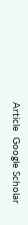Article  Google Scholar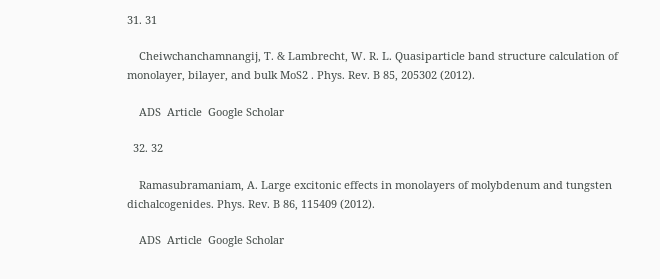31. 31

    Cheiwchanchamnangij, T. & Lambrecht, W. R. L. Quasiparticle band structure calculation of monolayer, bilayer, and bulk MoS2 . Phys. Rev. B 85, 205302 (2012).

    ADS  Article  Google Scholar

  32. 32

    Ramasubramaniam, A. Large excitonic effects in monolayers of molybdenum and tungsten dichalcogenides. Phys. Rev. B 86, 115409 (2012).

    ADS  Article  Google Scholar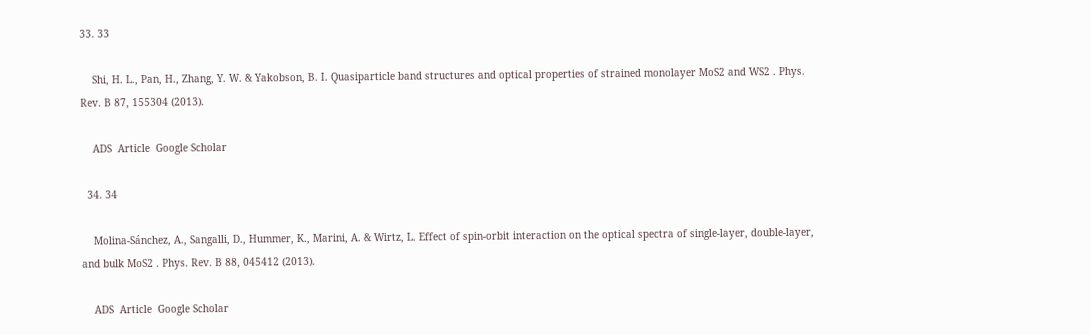33. 33

    Shi, H. L., Pan, H., Zhang, Y. W. & Yakobson, B. I. Quasiparticle band structures and optical properties of strained monolayer MoS2 and WS2 . Phys. Rev. B 87, 155304 (2013).

    ADS  Article  Google Scholar

  34. 34

    Molina-Sánchez, A., Sangalli, D., Hummer, K., Marini, A. & Wirtz, L. Effect of spin-orbit interaction on the optical spectra of single-layer, double-layer, and bulk MoS2 . Phys. Rev. B 88, 045412 (2013).

    ADS  Article  Google Scholar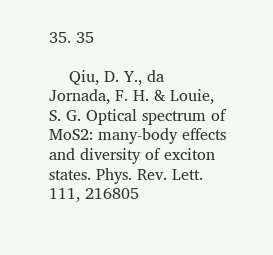35. 35

    Qiu, D. Y., da Jornada, F. H. & Louie, S. G. Optical spectrum of MoS2: many-body effects and diversity of exciton states. Phys. Rev. Lett. 111, 216805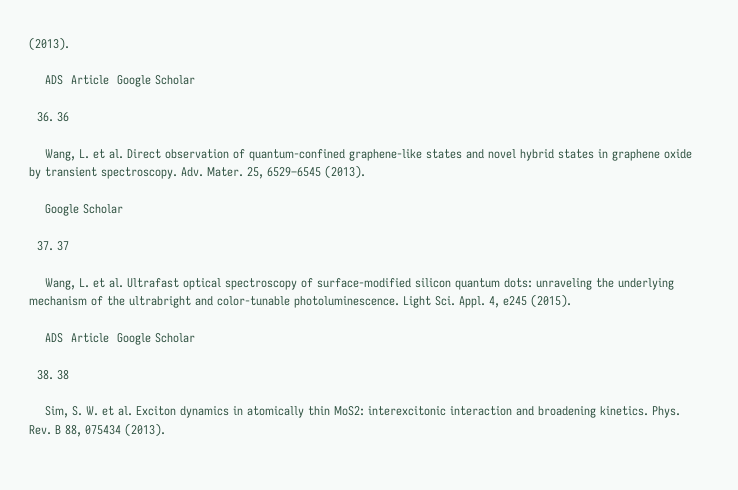(2013).

    ADS  Article  Google Scholar

  36. 36

    Wang, L. et al. Direct observation of quantum-confined graphene-like states and novel hybrid states in graphene oxide by transient spectroscopy. Adv. Mater. 25, 6529–6545 (2013).

    Google Scholar

  37. 37

    Wang, L. et al. Ultrafast optical spectroscopy of surface-modified silicon quantum dots: unraveling the underlying mechanism of the ultrabright and color-tunable photoluminescence. Light Sci. Appl. 4, e245 (2015).

    ADS  Article  Google Scholar

  38. 38

    Sim, S. W. et al. Exciton dynamics in atomically thin MoS2: interexcitonic interaction and broadening kinetics. Phys. Rev. B 88, 075434 (2013).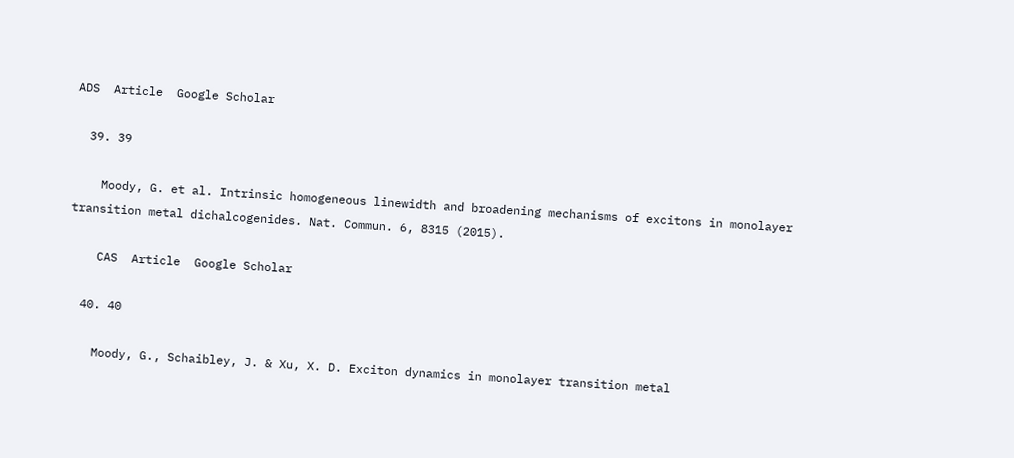ADS  Article  Google Scholar

  39. 39

    Moody, G. et al. Intrinsic homogeneous linewidth and broadening mechanisms of excitons in monolayer transition metal dichalcogenides. Nat. Commun. 6, 8315 (2015).

    CAS  Article  Google Scholar

  40. 40

    Moody, G., Schaibley, J. & Xu, X. D. Exciton dynamics in monolayer transition metal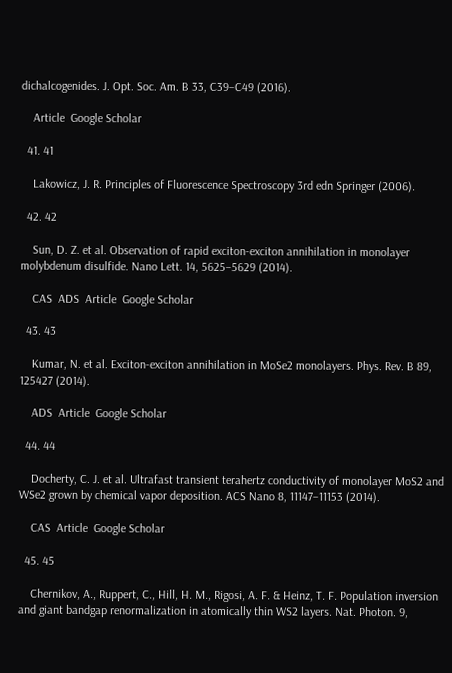dichalcogenides. J. Opt. Soc. Am. B 33, C39–C49 (2016).

    Article  Google Scholar

  41. 41

    Lakowicz, J. R. Principles of Fluorescence Spectroscopy 3rd edn Springer (2006).

  42. 42

    Sun, D. Z. et al. Observation of rapid exciton-exciton annihilation in monolayer molybdenum disulfide. Nano Lett. 14, 5625–5629 (2014).

    CAS  ADS  Article  Google Scholar

  43. 43

    Kumar, N. et al. Exciton-exciton annihilation in MoSe2 monolayers. Phys. Rev. B 89, 125427 (2014).

    ADS  Article  Google Scholar

  44. 44

    Docherty, C. J. et al. Ultrafast transient terahertz conductivity of monolayer MoS2 and WSe2 grown by chemical vapor deposition. ACS Nano 8, 11147–11153 (2014).

    CAS  Article  Google Scholar

  45. 45

    Chernikov, A., Ruppert, C., Hill, H. M., Rigosi, A. F. & Heinz, T. F. Population inversion and giant bandgap renormalization in atomically thin WS2 layers. Nat. Photon. 9,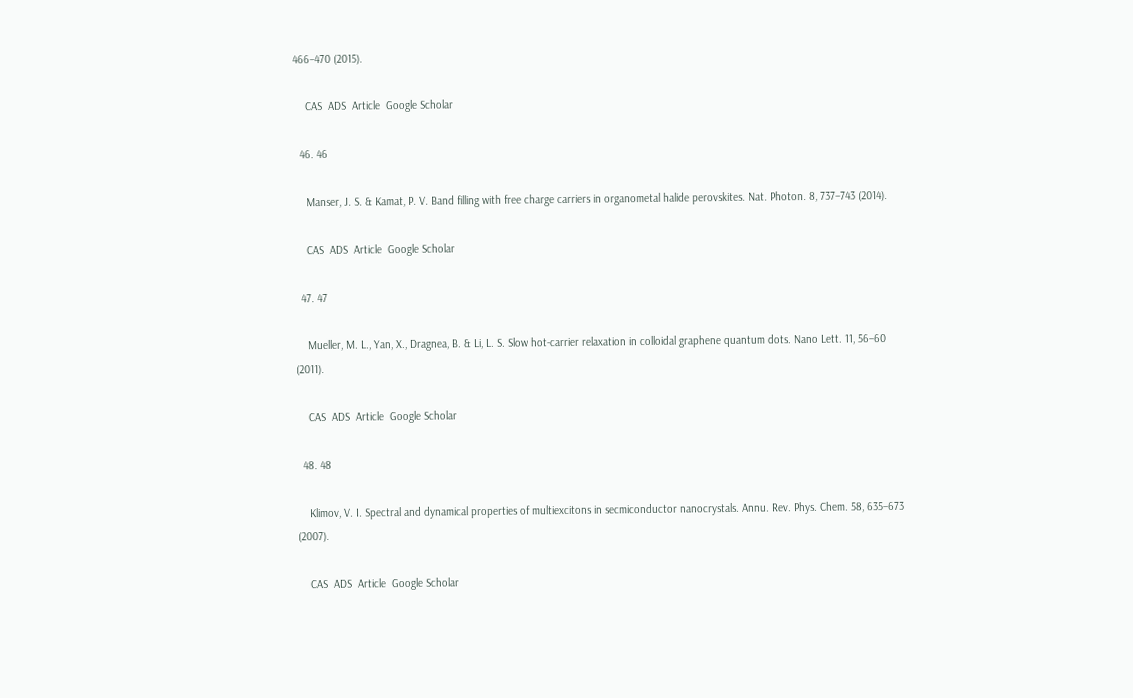466–470 (2015).

    CAS  ADS  Article  Google Scholar

  46. 46

    Manser, J. S. & Kamat, P. V. Band filling with free charge carriers in organometal halide perovskites. Nat. Photon. 8, 737–743 (2014).

    CAS  ADS  Article  Google Scholar

  47. 47

    Mueller, M. L., Yan, X., Dragnea, B. & Li, L. S. Slow hot-carrier relaxation in colloidal graphene quantum dots. Nano Lett. 11, 56–60 (2011).

    CAS  ADS  Article  Google Scholar

  48. 48

    Klimov, V. I. Spectral and dynamical properties of multiexcitons in secmiconductor nanocrystals. Annu. Rev. Phys. Chem. 58, 635–673 (2007).

    CAS  ADS  Article  Google Scholar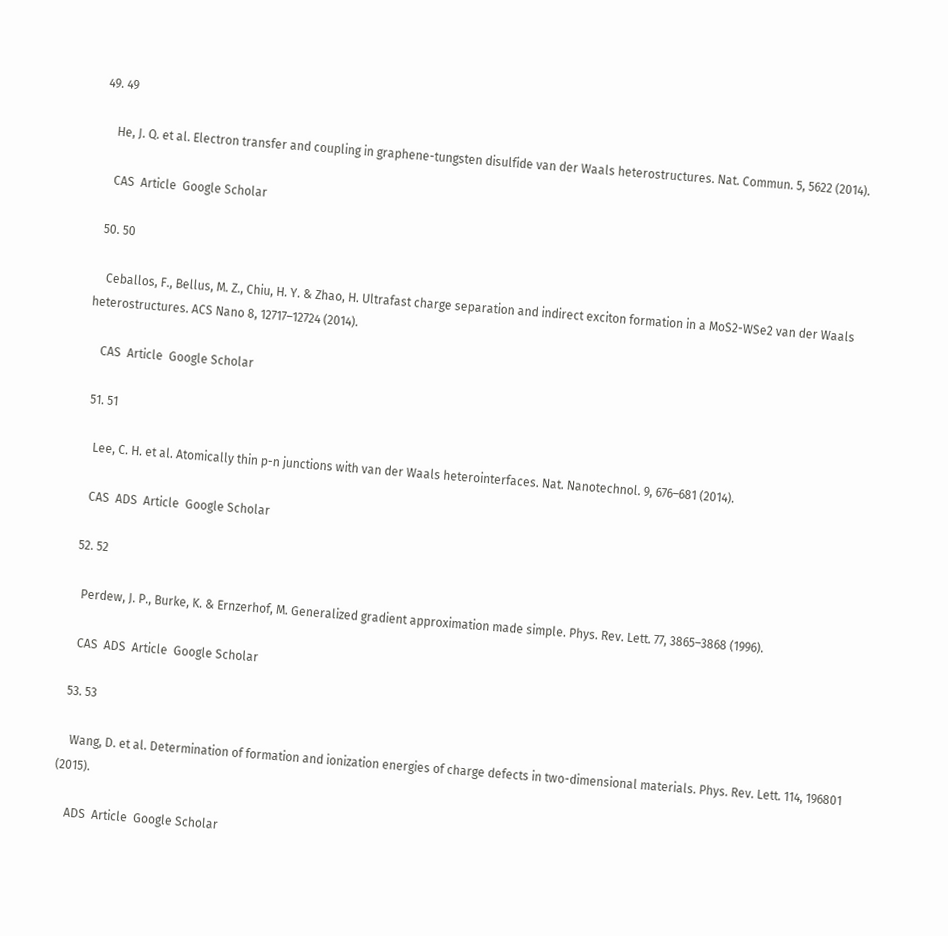49. 49

    He, J. Q. et al. Electron transfer and coupling in graphene-tungsten disulfide van der Waals heterostructures. Nat. Commun. 5, 5622 (2014).

    CAS  Article  Google Scholar

  50. 50

    Ceballos, F., Bellus, M. Z., Chiu, H. Y. & Zhao, H. Ultrafast charge separation and indirect exciton formation in a MoS2-WSe2 van der Waals heterostructures. ACS Nano 8, 12717–12724 (2014).

    CAS  Article  Google Scholar

  51. 51

    Lee, C. H. et al. Atomically thin p-n junctions with van der Waals heterointerfaces. Nat. Nanotechnol. 9, 676–681 (2014).

    CAS  ADS  Article  Google Scholar

  52. 52

    Perdew, J. P., Burke, K. & Ernzerhof, M. Generalized gradient approximation made simple. Phys. Rev. Lett. 77, 3865–3868 (1996).

    CAS  ADS  Article  Google Scholar

  53. 53

    Wang, D. et al. Determination of formation and ionization energies of charge defects in two-dimensional materials. Phys. Rev. Lett. 114, 196801 (2015).

    ADS  Article  Google Scholar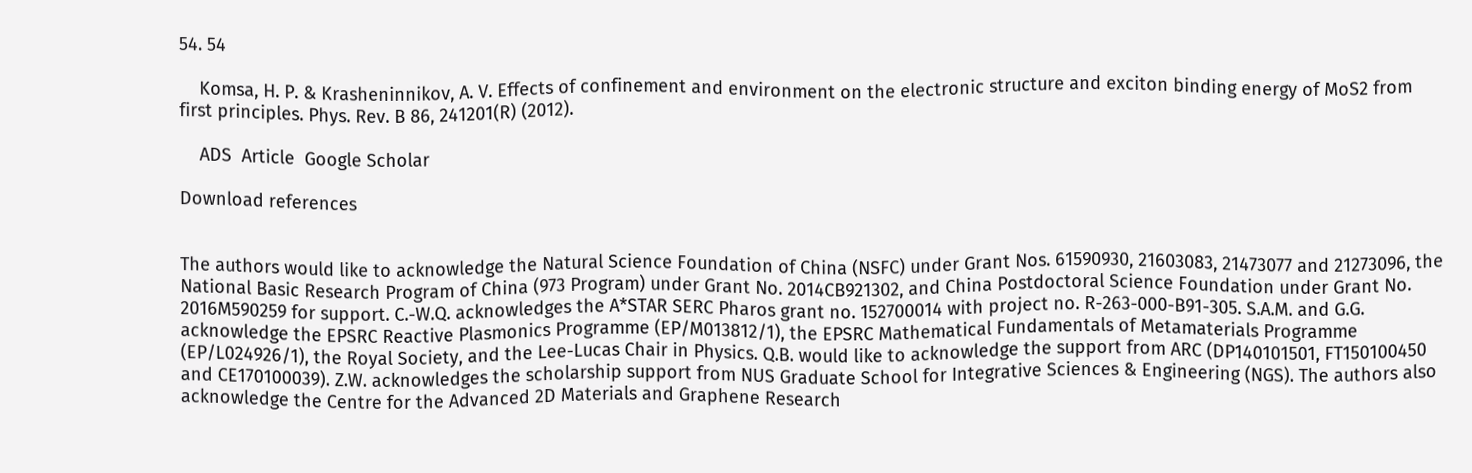54. 54

    Komsa, H. P. & Krasheninnikov, A. V. Effects of confinement and environment on the electronic structure and exciton binding energy of MoS2 from first principles. Phys. Rev. B 86, 241201(R) (2012).

    ADS  Article  Google Scholar

Download references


The authors would like to acknowledge the Natural Science Foundation of China (NSFC) under Grant Nos. 61590930, 21603083, 21473077 and 21273096, the National Basic Research Program of China (973 Program) under Grant No. 2014CB921302, and China Postdoctoral Science Foundation under Grant No. 2016M590259 for support. C.-W.Q. acknowledges the A*STAR SERC Pharos grant no. 152700014 with project no. R-263-000-B91-305. S.A.M. and G.G. acknowledge the EPSRC Reactive Plasmonics Programme (EP/M013812/1), the EPSRC Mathematical Fundamentals of Metamaterials Programme (EP/L024926/1), the Royal Society, and the Lee-Lucas Chair in Physics. Q.B. would like to acknowledge the support from ARC (DP140101501, FT150100450 and CE170100039). Z.W. acknowledges the scholarship support from NUS Graduate School for Integrative Sciences & Engineering (NGS). The authors also acknowledge the Centre for the Advanced 2D Materials and Graphene Research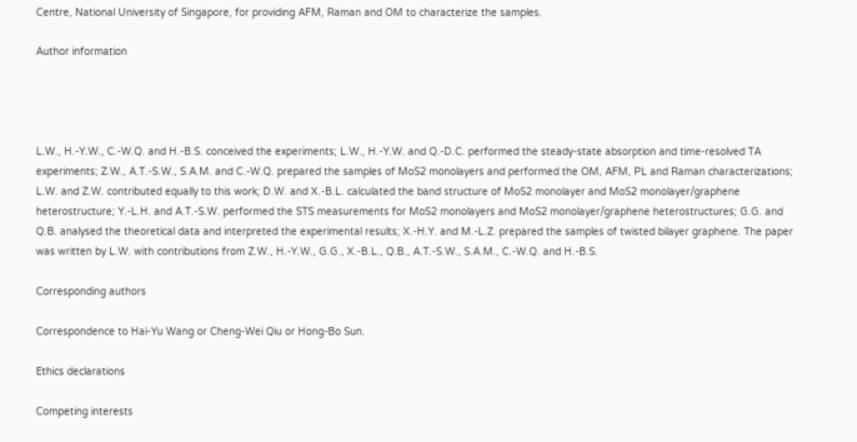Centre, National University of Singapore, for providing AFM, Raman and OM to characterize the samples.

Author information




L.W., H.-Y.W., C.-W.Q. and H.-B.S. conceived the experiments; L.W., H.-Y.W. and Q.-D.C. performed the steady-state absorption and time-resolved TA experiments; Z.W., A.T.-S.W., S.A.M. and C.-W.Q. prepared the samples of MoS2 monolayers and performed the OM, AFM, PL and Raman characterizations; L.W. and Z.W. contributed equally to this work; D.W. and X.-B.L. calculated the band structure of MoS2 monolayer and MoS2 monolayer/graphene heterostructure; Y.-L.H. and A.T.-S.W. performed the STS measurements for MoS2 monolayers and MoS2 monolayer/graphene heterostructures; G.G. and Q.B. analysed the theoretical data and interpreted the experimental results; X.-H.Y. and M.-L.Z. prepared the samples of twisted bilayer graphene. The paper was written by L.W. with contributions from Z.W., H.-Y.W., G.G., X.-B.L., Q.B., A.T.-S.W., S.A.M., C.-W.Q. and H.-B.S.

Corresponding authors

Correspondence to Hai-Yu Wang or Cheng-Wei Qiu or Hong-Bo Sun.

Ethics declarations

Competing interests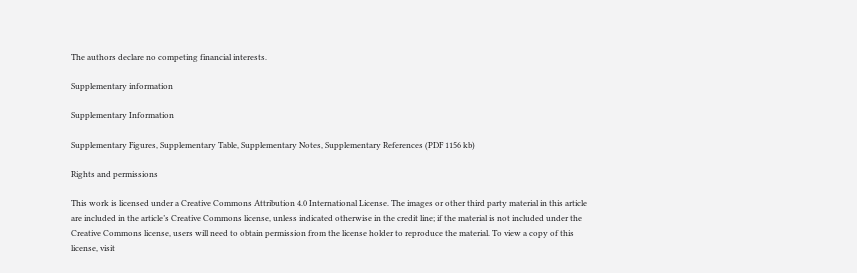The authors declare no competing financial interests.

Supplementary information

Supplementary Information

Supplementary Figures, Supplementary Table, Supplementary Notes, Supplementary References (PDF 1156 kb)

Rights and permissions

This work is licensed under a Creative Commons Attribution 4.0 International License. The images or other third party material in this article are included in the article’s Creative Commons license, unless indicated otherwise in the credit line; if the material is not included under the Creative Commons license, users will need to obtain permission from the license holder to reproduce the material. To view a copy of this license, visit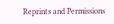Reprints and Permissions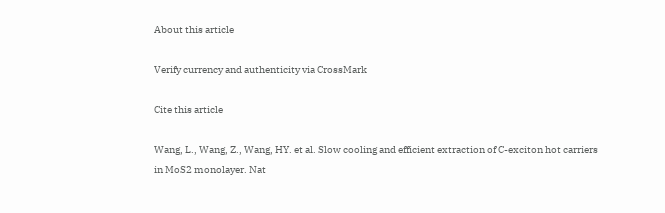About this article

Verify currency and authenticity via CrossMark

Cite this article

Wang, L., Wang, Z., Wang, HY. et al. Slow cooling and efficient extraction of C-exciton hot carriers in MoS2 monolayer. Nat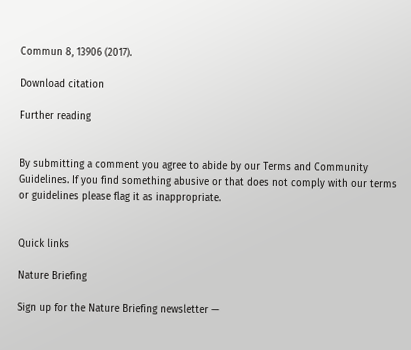Commun 8, 13906 (2017).

Download citation

Further reading


By submitting a comment you agree to abide by our Terms and Community Guidelines. If you find something abusive or that does not comply with our terms or guidelines please flag it as inappropriate.


Quick links

Nature Briefing

Sign up for the Nature Briefing newsletter —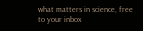what matters in science, free to your inbox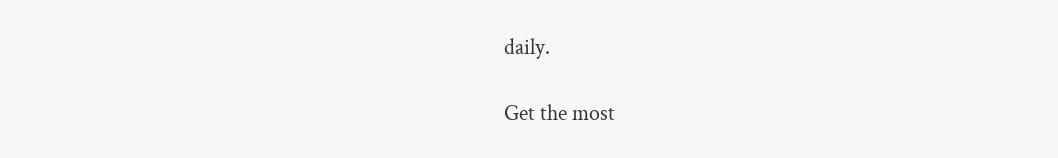daily.

Get the most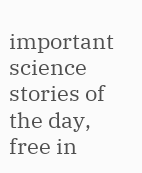important science stories of the day, free in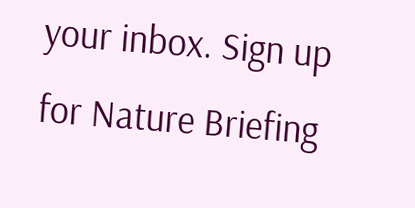your inbox. Sign up for Nature Briefing